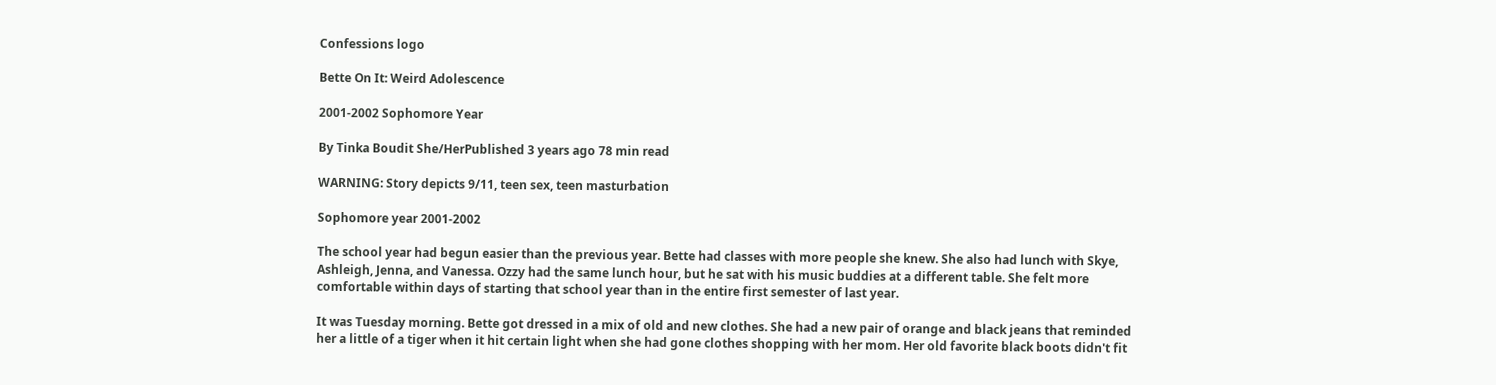Confessions logo

Bette On It: Weird Adolescence

2001-2002 Sophomore Year

By Tinka Boudit She/HerPublished 3 years ago 78 min read

WARNING: Story depicts 9/11, teen sex, teen masturbation

Sophomore year 2001-2002

The school year had begun easier than the previous year. Bette had classes with more people she knew. She also had lunch with Skye, Ashleigh, Jenna, and Vanessa. Ozzy had the same lunch hour, but he sat with his music buddies at a different table. She felt more comfortable within days of starting that school year than in the entire first semester of last year.

It was Tuesday morning. Bette got dressed in a mix of old and new clothes. She had a new pair of orange and black jeans that reminded her a little of a tiger when it hit certain light when she had gone clothes shopping with her mom. Her old favorite black boots didn't fit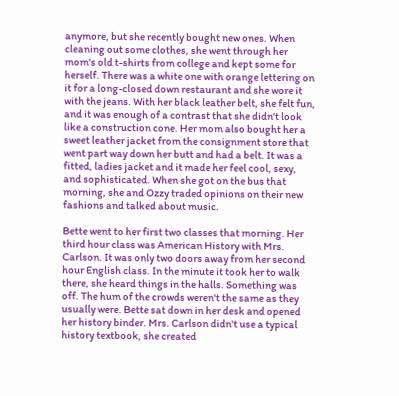anymore, but she recently bought new ones. When cleaning out some clothes, she went through her mom's old t-shirts from college and kept some for herself. There was a white one with orange lettering on it for a long-closed down restaurant and she wore it with the jeans. With her black leather belt, she felt fun, and it was enough of a contrast that she didn't look like a construction cone. Her mom also bought her a sweet leather jacket from the consignment store that went part way down her butt and had a belt. It was a fitted, ladies jacket and it made her feel cool, sexy, and sophisticated. When she got on the bus that morning, she and Ozzy traded opinions on their new fashions and talked about music.

Bette went to her first two classes that morning. Her third hour class was American History with Mrs. Carlson. It was only two doors away from her second hour English class. In the minute it took her to walk there, she heard things in the halls. Something was off. The hum of the crowds weren't the same as they usually were. Bette sat down in her desk and opened her history binder. Mrs. Carlson didn't use a typical history textbook, she created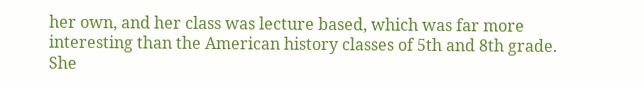her own, and her class was lecture based, which was far more interesting than the American history classes of 5th and 8th grade. She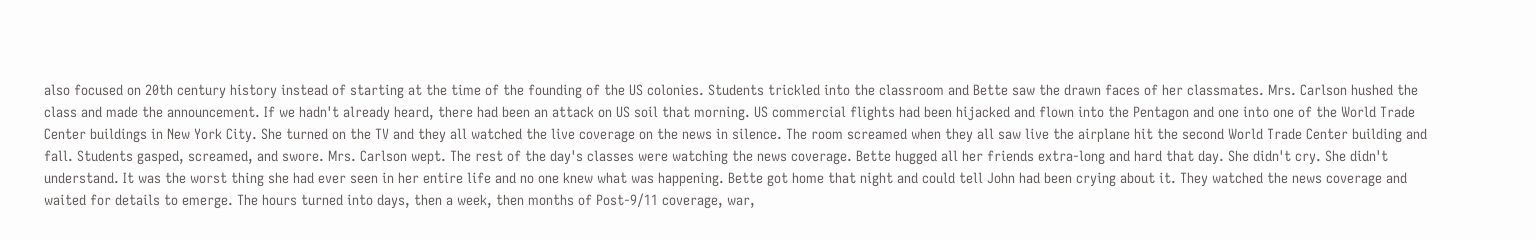also focused on 20th century history instead of starting at the time of the founding of the US colonies. Students trickled into the classroom and Bette saw the drawn faces of her classmates. Mrs. Carlson hushed the class and made the announcement. If we hadn't already heard, there had been an attack on US soil that morning. US commercial flights had been hijacked and flown into the Pentagon and one into one of the World Trade Center buildings in New York City. She turned on the TV and they all watched the live coverage on the news in silence. The room screamed when they all saw live the airplane hit the second World Trade Center building and fall. Students gasped, screamed, and swore. Mrs. Carlson wept. The rest of the day's classes were watching the news coverage. Bette hugged all her friends extra-long and hard that day. She didn't cry. She didn't understand. It was the worst thing she had ever seen in her entire life and no one knew what was happening. Bette got home that night and could tell John had been crying about it. They watched the news coverage and waited for details to emerge. The hours turned into days, then a week, then months of Post-9/11 coverage, war,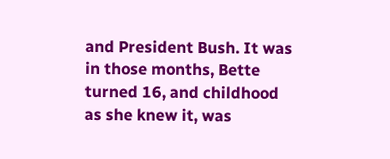and President Bush. It was in those months, Bette turned 16, and childhood as she knew it, was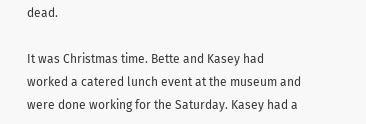dead.

It was Christmas time. Bette and Kasey had worked a catered lunch event at the museum and were done working for the Saturday. Kasey had a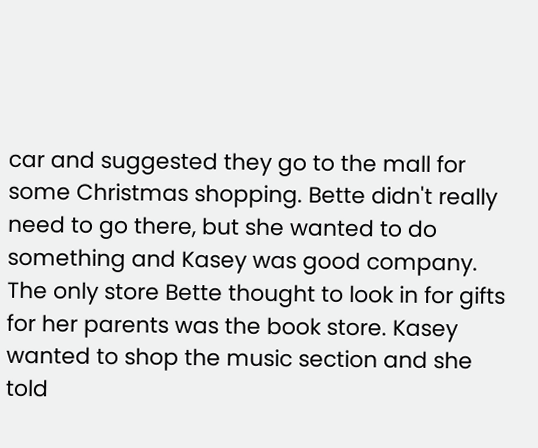car and suggested they go to the mall for some Christmas shopping. Bette didn't really need to go there, but she wanted to do something and Kasey was good company. The only store Bette thought to look in for gifts for her parents was the book store. Kasey wanted to shop the music section and she told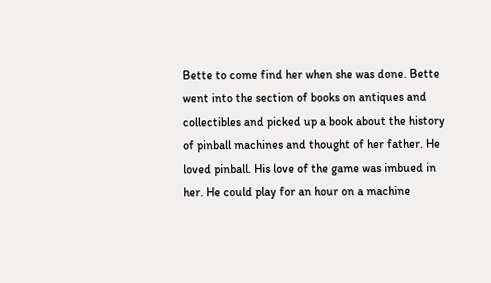Bette to come find her when she was done. Bette went into the section of books on antiques and collectibles and picked up a book about the history of pinball machines and thought of her father. He loved pinball. His love of the game was imbued in her. He could play for an hour on a machine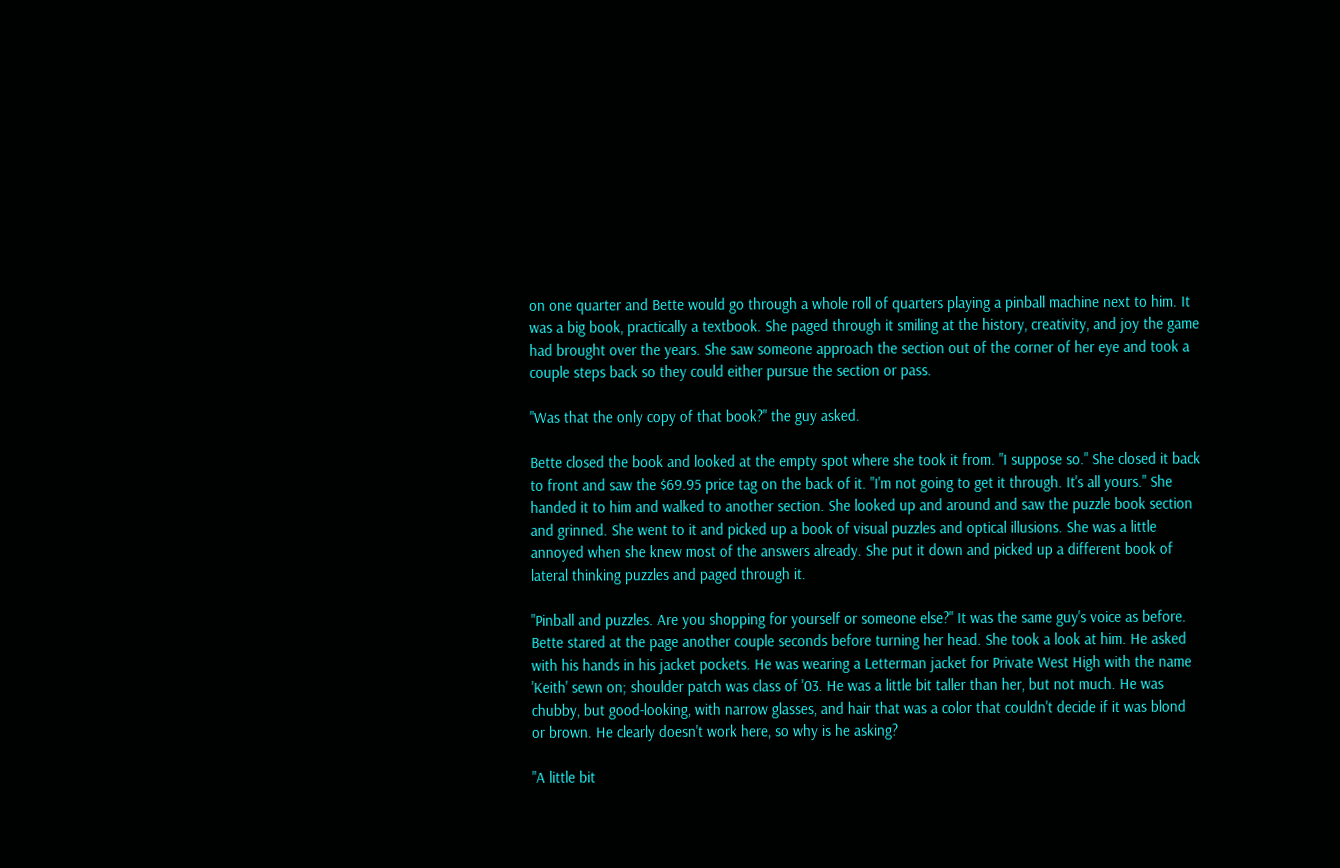on one quarter and Bette would go through a whole roll of quarters playing a pinball machine next to him. It was a big book, practically a textbook. She paged through it smiling at the history, creativity, and joy the game had brought over the years. She saw someone approach the section out of the corner of her eye and took a couple steps back so they could either pursue the section or pass.

"Was that the only copy of that book?" the guy asked.

Bette closed the book and looked at the empty spot where she took it from. "I suppose so." She closed it back to front and saw the $69.95 price tag on the back of it. "I'm not going to get it through. It's all yours." She handed it to him and walked to another section. She looked up and around and saw the puzzle book section and grinned. She went to it and picked up a book of visual puzzles and optical illusions. She was a little annoyed when she knew most of the answers already. She put it down and picked up a different book of lateral thinking puzzles and paged through it.

"Pinball and puzzles. Are you shopping for yourself or someone else?" It was the same guy's voice as before. Bette stared at the page another couple seconds before turning her head. She took a look at him. He asked with his hands in his jacket pockets. He was wearing a Letterman jacket for Private West High with the name 'Keith' sewn on; shoulder patch was class of '03. He was a little bit taller than her, but not much. He was chubby, but good-looking, with narrow glasses, and hair that was a color that couldn't decide if it was blond or brown. He clearly doesn't work here, so why is he asking?

"A little bit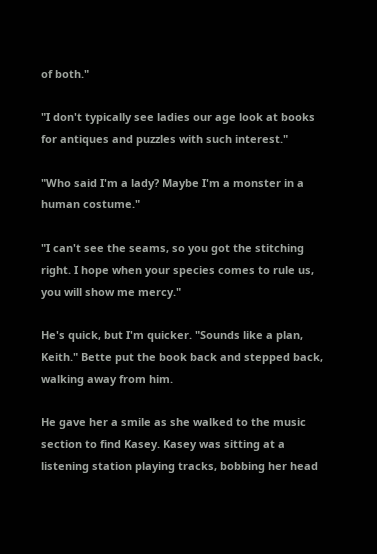of both."

"I don't typically see ladies our age look at books for antiques and puzzles with such interest."

"Who said I'm a lady? Maybe I'm a monster in a human costume."

"I can't see the seams, so you got the stitching right. I hope when your species comes to rule us, you will show me mercy."

He's quick, but I'm quicker. "Sounds like a plan, Keith." Bette put the book back and stepped back, walking away from him.

He gave her a smile as she walked to the music section to find Kasey. Kasey was sitting at a listening station playing tracks, bobbing her head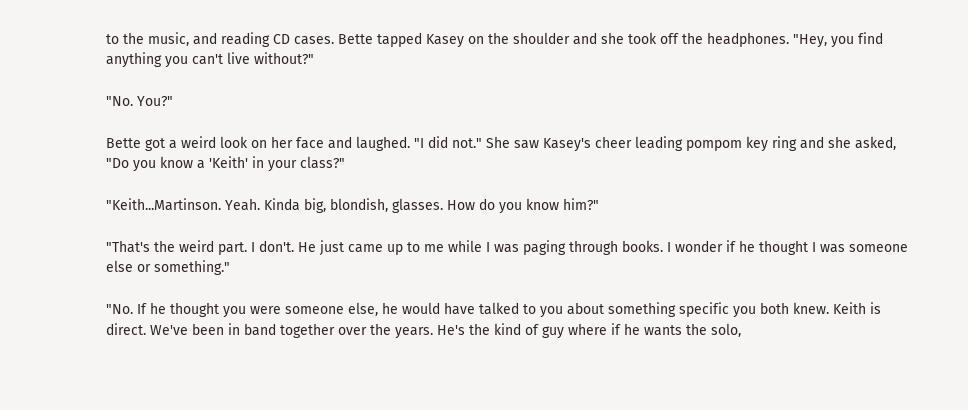to the music, and reading CD cases. Bette tapped Kasey on the shoulder and she took off the headphones. "Hey, you find anything you can't live without?"

"No. You?"

Bette got a weird look on her face and laughed. "I did not." She saw Kasey's cheer leading pompom key ring and she asked, "Do you know a 'Keith' in your class?"

"Keith...Martinson. Yeah. Kinda big, blondish, glasses. How do you know him?"

"That's the weird part. I don't. He just came up to me while I was paging through books. I wonder if he thought I was someone else or something."

"No. If he thought you were someone else, he would have talked to you about something specific you both knew. Keith is direct. We've been in band together over the years. He's the kind of guy where if he wants the solo,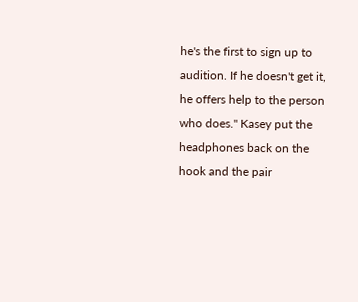he's the first to sign up to audition. If he doesn't get it, he offers help to the person who does." Kasey put the headphones back on the hook and the pair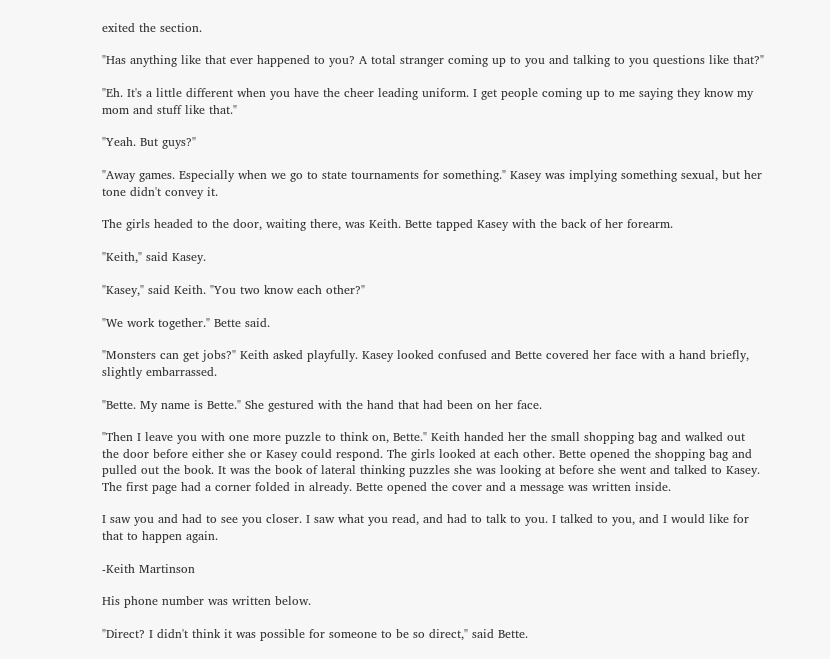exited the section.

"Has anything like that ever happened to you? A total stranger coming up to you and talking to you questions like that?"

"Eh. It's a little different when you have the cheer leading uniform. I get people coming up to me saying they know my mom and stuff like that."

"Yeah. But guys?"

"Away games. Especially when we go to state tournaments for something." Kasey was implying something sexual, but her tone didn't convey it.

The girls headed to the door, waiting there, was Keith. Bette tapped Kasey with the back of her forearm.

"Keith," said Kasey.

"Kasey," said Keith. "You two know each other?"

"We work together." Bette said.

"Monsters can get jobs?" Keith asked playfully. Kasey looked confused and Bette covered her face with a hand briefly, slightly embarrassed.

"Bette. My name is Bette." She gestured with the hand that had been on her face.

"Then I leave you with one more puzzle to think on, Bette." Keith handed her the small shopping bag and walked out the door before either she or Kasey could respond. The girls looked at each other. Bette opened the shopping bag and pulled out the book. It was the book of lateral thinking puzzles she was looking at before she went and talked to Kasey. The first page had a corner folded in already. Bette opened the cover and a message was written inside.

I saw you and had to see you closer. I saw what you read, and had to talk to you. I talked to you, and I would like for that to happen again.

-Keith Martinson

His phone number was written below.

"Direct? I didn't think it was possible for someone to be so direct," said Bette.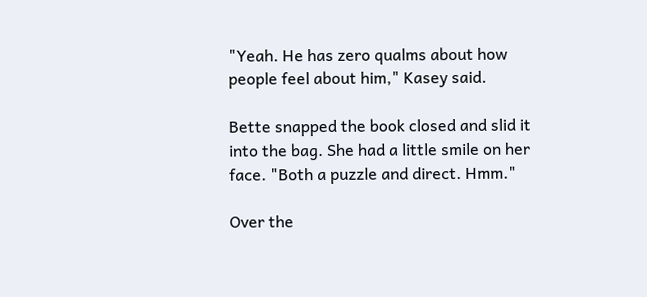"Yeah. He has zero qualms about how people feel about him," Kasey said.

Bette snapped the book closed and slid it into the bag. She had a little smile on her face. "Both a puzzle and direct. Hmm."

Over the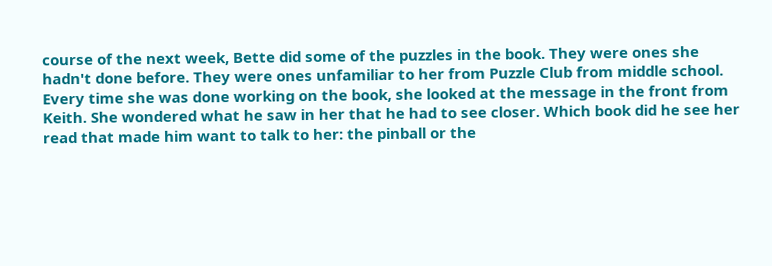course of the next week, Bette did some of the puzzles in the book. They were ones she hadn't done before. They were ones unfamiliar to her from Puzzle Club from middle school. Every time she was done working on the book, she looked at the message in the front from Keith. She wondered what he saw in her that he had to see closer. Which book did he see her read that made him want to talk to her: the pinball or the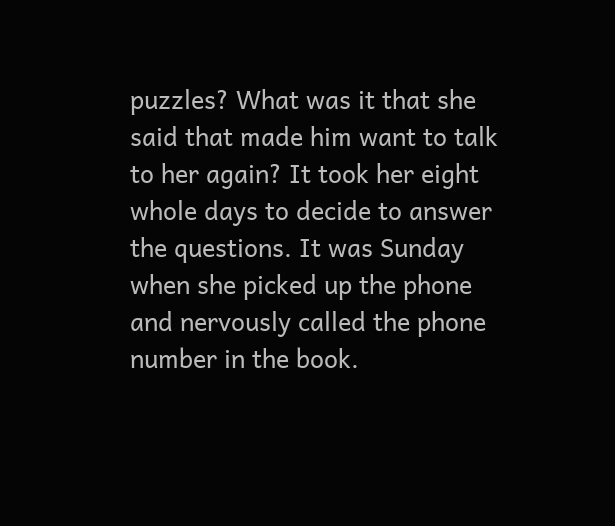puzzles? What was it that she said that made him want to talk to her again? It took her eight whole days to decide to answer the questions. It was Sunday when she picked up the phone and nervously called the phone number in the book.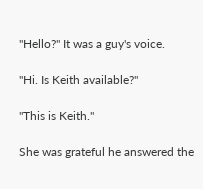"Hello?" It was a guy's voice.

"Hi. Is Keith available?"

"This is Keith."

She was grateful he answered the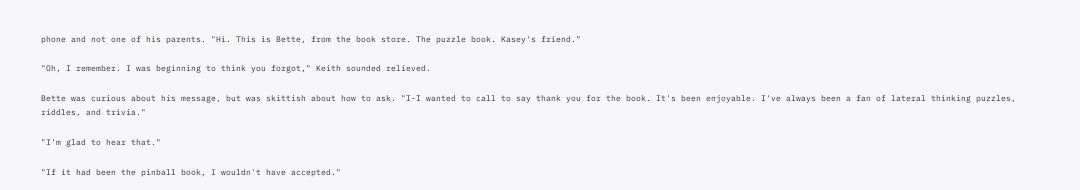phone and not one of his parents. "Hi. This is Bette, from the book store. The puzzle book. Kasey's friend."

"Oh, I remember. I was beginning to think you forgot," Keith sounded relieved.

Bette was curious about his message, but was skittish about how to ask. "I-I wanted to call to say thank you for the book. It's been enjoyable. I've always been a fan of lateral thinking puzzles, riddles, and trivia."

"I'm glad to hear that."

"If it had been the pinball book, I wouldn't have accepted."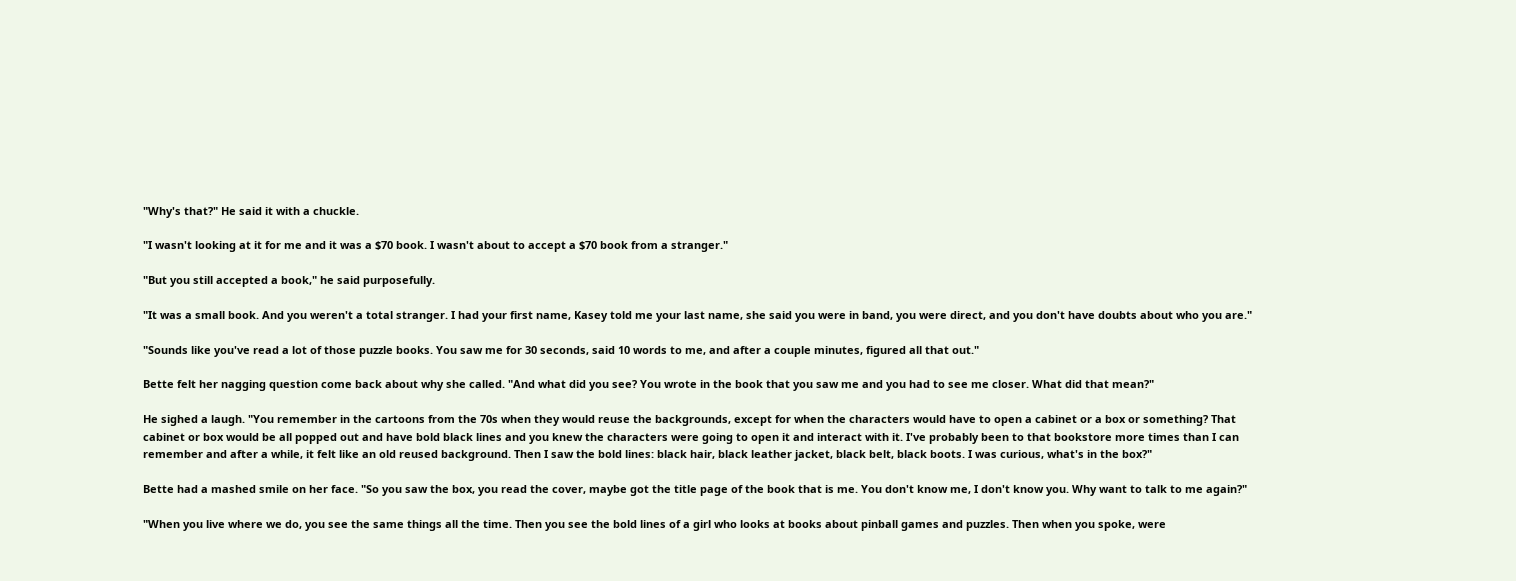"Why's that?" He said it with a chuckle.

"I wasn't looking at it for me and it was a $70 book. I wasn't about to accept a $70 book from a stranger."

"But you still accepted a book," he said purposefully.

"It was a small book. And you weren't a total stranger. I had your first name, Kasey told me your last name, she said you were in band, you were direct, and you don't have doubts about who you are."

"Sounds like you've read a lot of those puzzle books. You saw me for 30 seconds, said 10 words to me, and after a couple minutes, figured all that out."

Bette felt her nagging question come back about why she called. "And what did you see? You wrote in the book that you saw me and you had to see me closer. What did that mean?"

He sighed a laugh. "You remember in the cartoons from the 70s when they would reuse the backgrounds, except for when the characters would have to open a cabinet or a box or something? That cabinet or box would be all popped out and have bold black lines and you knew the characters were going to open it and interact with it. I've probably been to that bookstore more times than I can remember and after a while, it felt like an old reused background. Then I saw the bold lines: black hair, black leather jacket, black belt, black boots. I was curious, what's in the box?"

Bette had a mashed smile on her face. "So you saw the box, you read the cover, maybe got the title page of the book that is me. You don't know me, I don't know you. Why want to talk to me again?"

"When you live where we do, you see the same things all the time. Then you see the bold lines of a girl who looks at books about pinball games and puzzles. Then when you spoke, were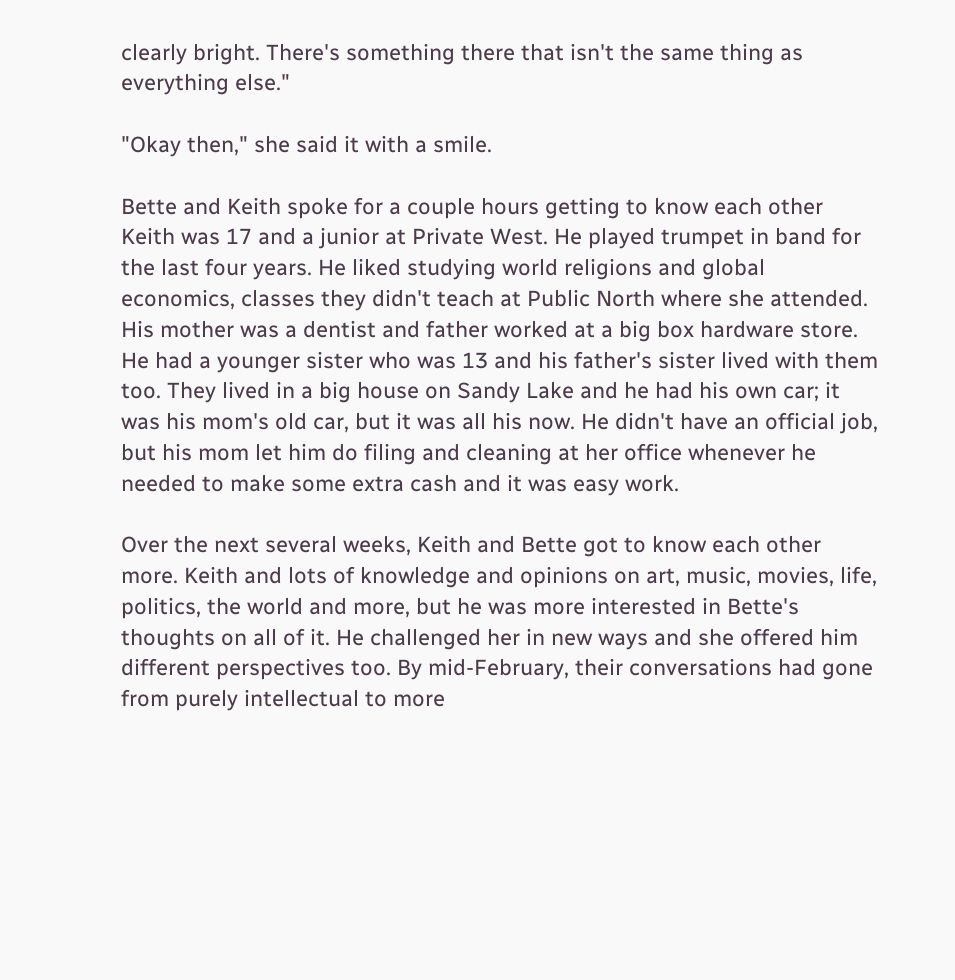clearly bright. There's something there that isn't the same thing as everything else."

"Okay then," she said it with a smile.

Bette and Keith spoke for a couple hours getting to know each other Keith was 17 and a junior at Private West. He played trumpet in band for the last four years. He liked studying world religions and global economics, classes they didn't teach at Public North where she attended. His mother was a dentist and father worked at a big box hardware store. He had a younger sister who was 13 and his father's sister lived with them too. They lived in a big house on Sandy Lake and he had his own car; it was his mom's old car, but it was all his now. He didn't have an official job, but his mom let him do filing and cleaning at her office whenever he needed to make some extra cash and it was easy work.

Over the next several weeks, Keith and Bette got to know each other more. Keith and lots of knowledge and opinions on art, music, movies, life, politics, the world and more, but he was more interested in Bette's thoughts on all of it. He challenged her in new ways and she offered him different perspectives too. By mid-February, their conversations had gone from purely intellectual to more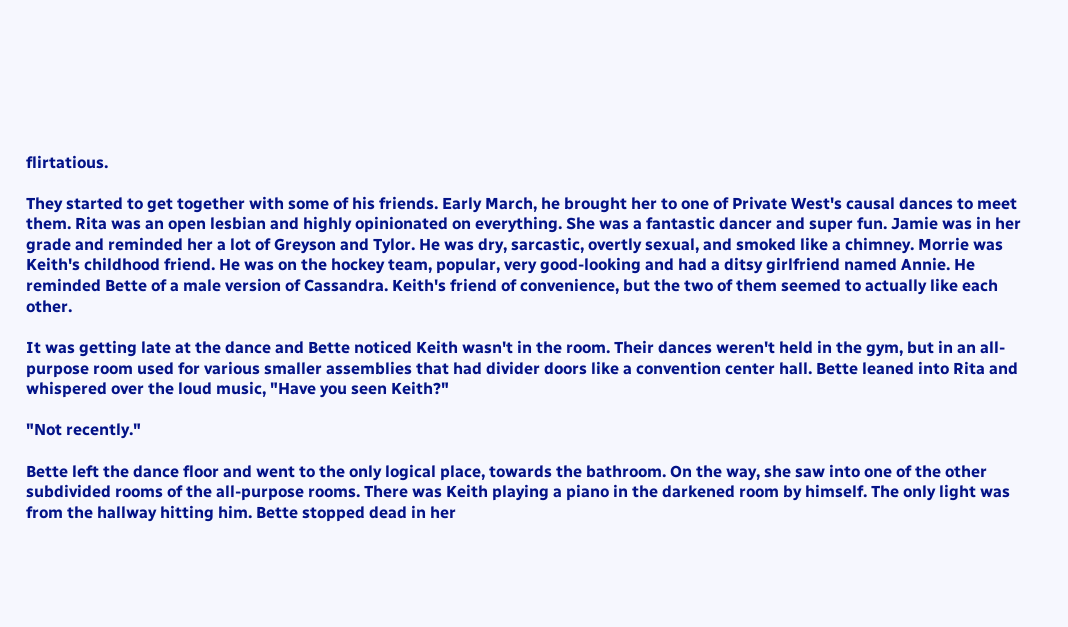flirtatious.

They started to get together with some of his friends. Early March, he brought her to one of Private West's causal dances to meet them. Rita was an open lesbian and highly opinionated on everything. She was a fantastic dancer and super fun. Jamie was in her grade and reminded her a lot of Greyson and Tylor. He was dry, sarcastic, overtly sexual, and smoked like a chimney. Morrie was Keith's childhood friend. He was on the hockey team, popular, very good-looking and had a ditsy girlfriend named Annie. He reminded Bette of a male version of Cassandra. Keith's friend of convenience, but the two of them seemed to actually like each other.

It was getting late at the dance and Bette noticed Keith wasn't in the room. Their dances weren't held in the gym, but in an all-purpose room used for various smaller assemblies that had divider doors like a convention center hall. Bette leaned into Rita and whispered over the loud music, "Have you seen Keith?"

"Not recently."

Bette left the dance floor and went to the only logical place, towards the bathroom. On the way, she saw into one of the other subdivided rooms of the all-purpose rooms. There was Keith playing a piano in the darkened room by himself. The only light was from the hallway hitting him. Bette stopped dead in her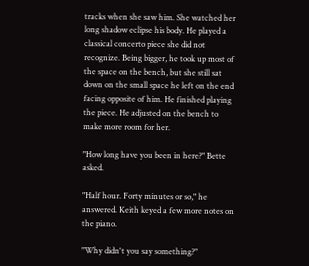tracks when she saw him. She watched her long shadow eclipse his body. He played a classical concerto piece she did not recognize. Being bigger, he took up most of the space on the bench, but she still sat down on the small space he left on the end facing opposite of him. He finished playing the piece. He adjusted on the bench to make more room for her.

"How long have you been in here?" Bette asked.

"Half hour. Forty minutes or so," he answered. Keith keyed a few more notes on the piano.

"Why didn't you say something?"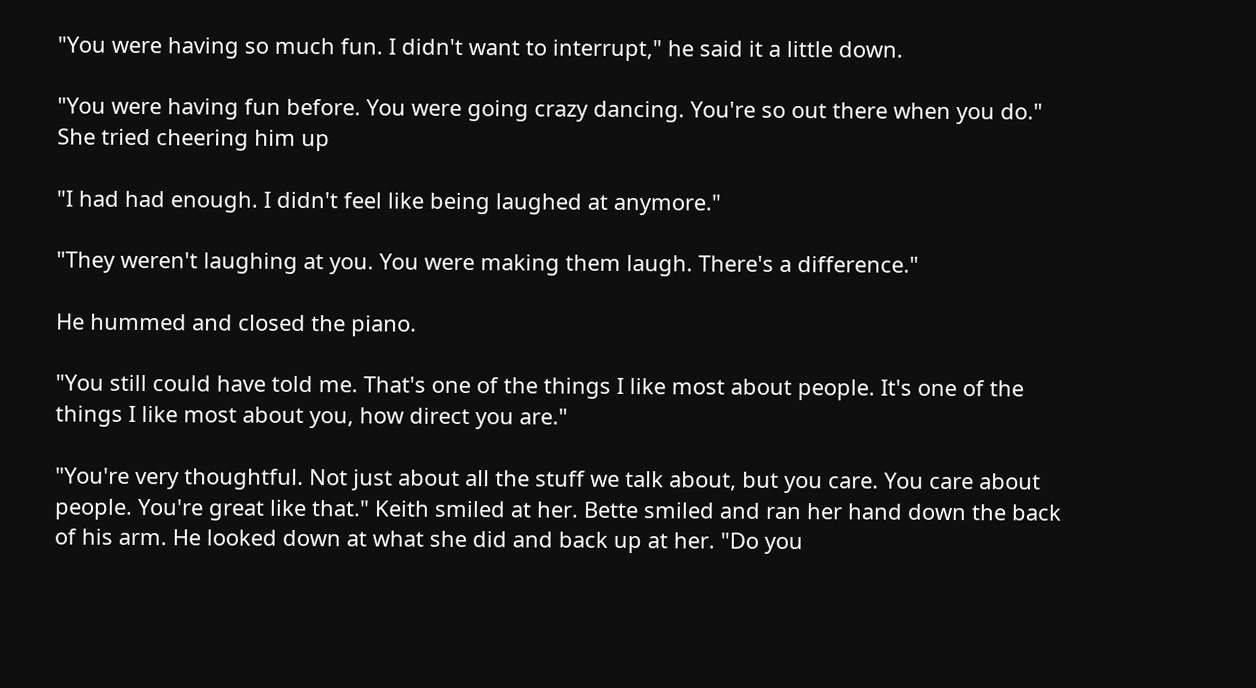"You were having so much fun. I didn't want to interrupt," he said it a little down.

"You were having fun before. You were going crazy dancing. You're so out there when you do." She tried cheering him up

"I had had enough. I didn't feel like being laughed at anymore."

"They weren't laughing at you. You were making them laugh. There's a difference."

He hummed and closed the piano.

"You still could have told me. That's one of the things I like most about people. It's one of the things I like most about you, how direct you are."

"You're very thoughtful. Not just about all the stuff we talk about, but you care. You care about people. You're great like that." Keith smiled at her. Bette smiled and ran her hand down the back of his arm. He looked down at what she did and back up at her. "Do you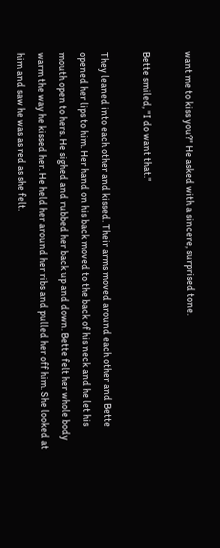want me to kiss you?" He asked with a sincere, surprised tone.

Bette smiled, "I do want that."

They leaned into each other and kissed. Their arms moved around each other and Bette opened her lips to him. Her hand on his back moved to the back of his neck and he let his mouth open to hers. He sighed and rubbed her back up and down. Bette felt her whole body warm the way he kissed her. He held her around her ribs and pulled her off him. She looked at him and saw he was as red as she felt.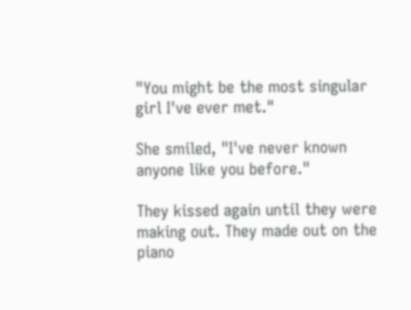"You might be the most singular girl I've ever met."

She smiled, "I've never known anyone like you before."

They kissed again until they were making out. They made out on the piano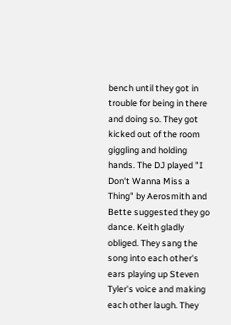bench until they got in trouble for being in there and doing so. They got kicked out of the room giggling and holding hands. The DJ played "I Don't Wanna Miss a Thing" by Aerosmith and Bette suggested they go dance. Keith gladly obliged. They sang the song into each other's ears playing up Steven Tyler's voice and making each other laugh. They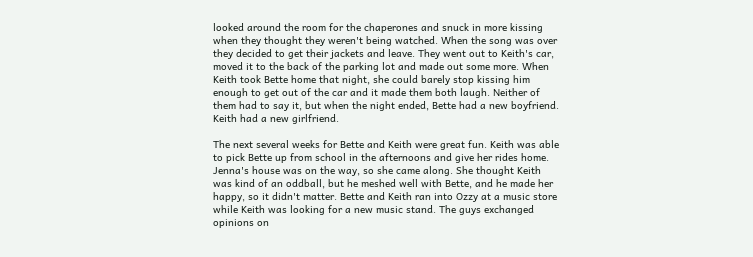looked around the room for the chaperones and snuck in more kissing when they thought they weren't being watched. When the song was over they decided to get their jackets and leave. They went out to Keith's car, moved it to the back of the parking lot and made out some more. When Keith took Bette home that night, she could barely stop kissing him enough to get out of the car and it made them both laugh. Neither of them had to say it, but when the night ended, Bette had a new boyfriend. Keith had a new girlfriend.

The next several weeks for Bette and Keith were great fun. Keith was able to pick Bette up from school in the afternoons and give her rides home. Jenna's house was on the way, so she came along. She thought Keith was kind of an oddball, but he meshed well with Bette, and he made her happy, so it didn't matter. Bette and Keith ran into Ozzy at a music store while Keith was looking for a new music stand. The guys exchanged opinions on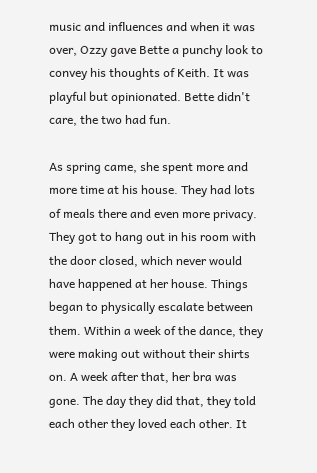music and influences and when it was over, Ozzy gave Bette a punchy look to convey his thoughts of Keith. It was playful but opinionated. Bette didn't care, the two had fun.

As spring came, she spent more and more time at his house. They had lots of meals there and even more privacy. They got to hang out in his room with the door closed, which never would have happened at her house. Things began to physically escalate between them. Within a week of the dance, they were making out without their shirts on. A week after that, her bra was gone. The day they did that, they told each other they loved each other. It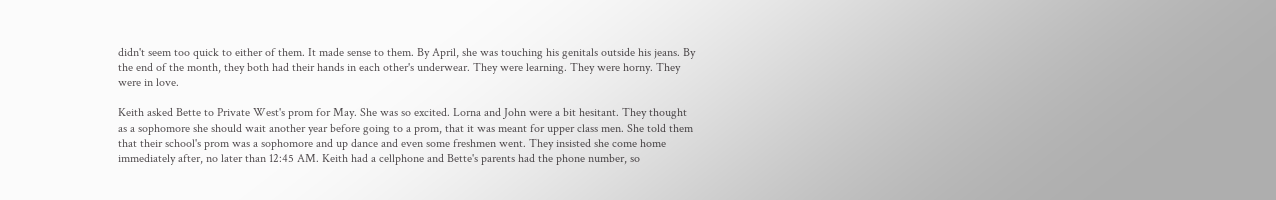didn't seem too quick to either of them. It made sense to them. By April, she was touching his genitals outside his jeans. By the end of the month, they both had their hands in each other's underwear. They were learning. They were horny. They were in love.

Keith asked Bette to Private West's prom for May. She was so excited. Lorna and John were a bit hesitant. They thought as a sophomore she should wait another year before going to a prom, that it was meant for upper class men. She told them that their school's prom was a sophomore and up dance and even some freshmen went. They insisted she come home immediately after, no later than 12:45 AM. Keith had a cellphone and Bette's parents had the phone number, so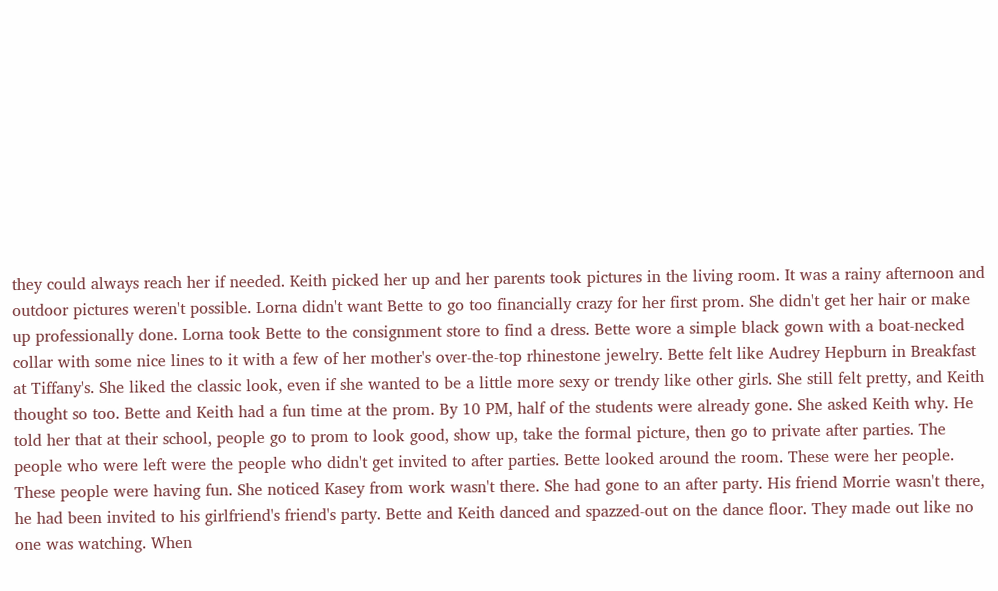they could always reach her if needed. Keith picked her up and her parents took pictures in the living room. It was a rainy afternoon and outdoor pictures weren't possible. Lorna didn't want Bette to go too financially crazy for her first prom. She didn't get her hair or make up professionally done. Lorna took Bette to the consignment store to find a dress. Bette wore a simple black gown with a boat-necked collar with some nice lines to it with a few of her mother's over-the-top rhinestone jewelry. Bette felt like Audrey Hepburn in Breakfast at Tiffany's. She liked the classic look, even if she wanted to be a little more sexy or trendy like other girls. She still felt pretty, and Keith thought so too. Bette and Keith had a fun time at the prom. By 10 PM, half of the students were already gone. She asked Keith why. He told her that at their school, people go to prom to look good, show up, take the formal picture, then go to private after parties. The people who were left were the people who didn't get invited to after parties. Bette looked around the room. These were her people. These people were having fun. She noticed Kasey from work wasn't there. She had gone to an after party. His friend Morrie wasn't there, he had been invited to his girlfriend's friend's party. Bette and Keith danced and spazzed-out on the dance floor. They made out like no one was watching. When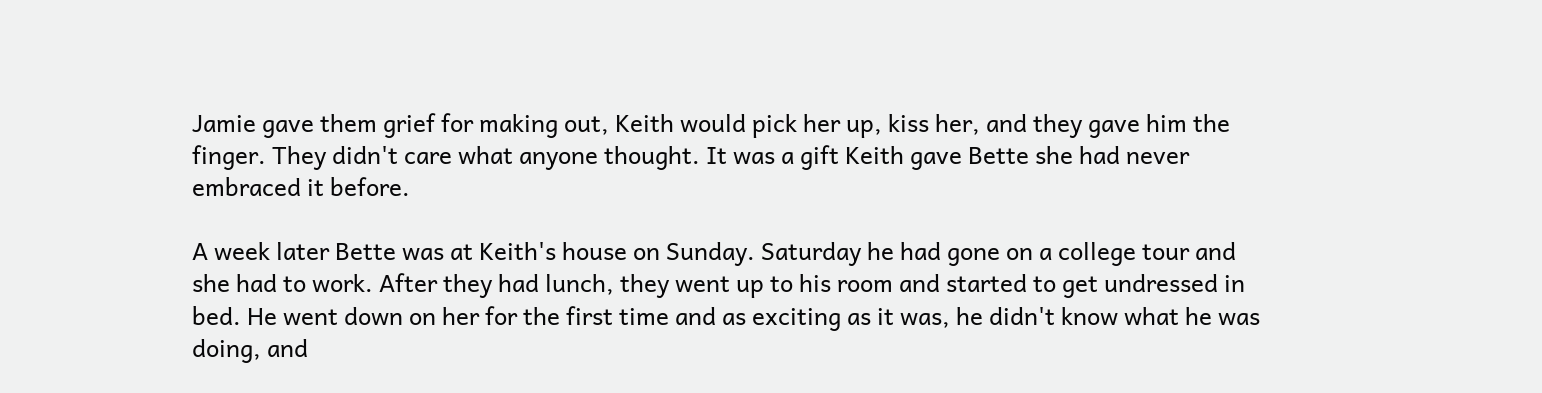Jamie gave them grief for making out, Keith would pick her up, kiss her, and they gave him the finger. They didn't care what anyone thought. It was a gift Keith gave Bette she had never embraced it before.

A week later Bette was at Keith's house on Sunday. Saturday he had gone on a college tour and she had to work. After they had lunch, they went up to his room and started to get undressed in bed. He went down on her for the first time and as exciting as it was, he didn't know what he was doing, and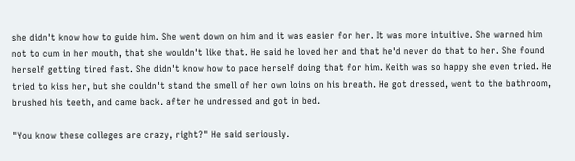she didn't know how to guide him. She went down on him and it was easier for her. It was more intuitive. She warned him not to cum in her mouth, that she wouldn't like that. He said he loved her and that he'd never do that to her. She found herself getting tired fast. She didn't know how to pace herself doing that for him. Keith was so happy she even tried. He tried to kiss her, but she couldn't stand the smell of her own loins on his breath. He got dressed, went to the bathroom, brushed his teeth, and came back. after he undressed and got in bed.

"You know these colleges are crazy, right?" He said seriously.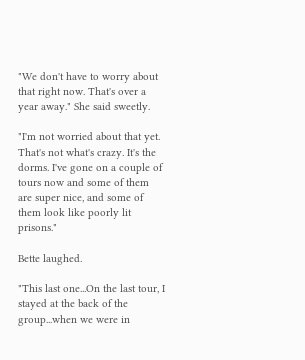"We don't have to worry about that right now. That's over a year away." She said sweetly.

"I'm not worried about that yet. That's not what's crazy. It's the dorms. I've gone on a couple of tours now and some of them are super nice, and some of them look like poorly lit prisons."

Bette laughed.

"This last one...On the last tour, I stayed at the back of the group...when we were in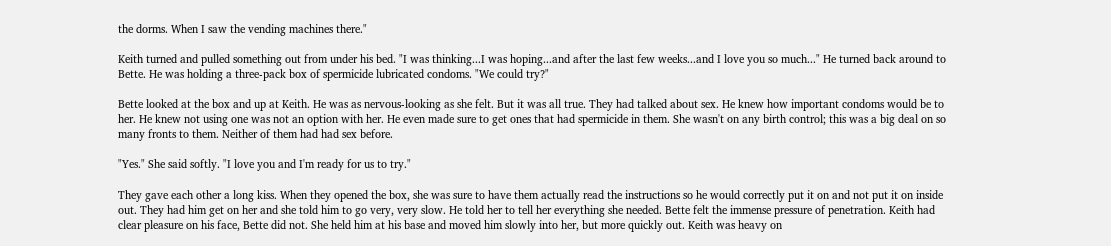the dorms. When I saw the vending machines there."

Keith turned and pulled something out from under his bed. "I was thinking...I was hoping...and after the last few weeks...and I love you so much..." He turned back around to Bette. He was holding a three-pack box of spermicide lubricated condoms. "We could try?"

Bette looked at the box and up at Keith. He was as nervous-looking as she felt. But it was all true. They had talked about sex. He knew how important condoms would be to her. He knew not using one was not an option with her. He even made sure to get ones that had spermicide in them. She wasn't on any birth control; this was a big deal on so many fronts to them. Neither of them had had sex before.

"Yes." She said softly. "I love you and I'm ready for us to try."

They gave each other a long kiss. When they opened the box, she was sure to have them actually read the instructions so he would correctly put it on and not put it on inside out. They had him get on her and she told him to go very, very slow. He told her to tell her everything she needed. Bette felt the immense pressure of penetration. Keith had clear pleasure on his face, Bette did not. She held him at his base and moved him slowly into her, but more quickly out. Keith was heavy on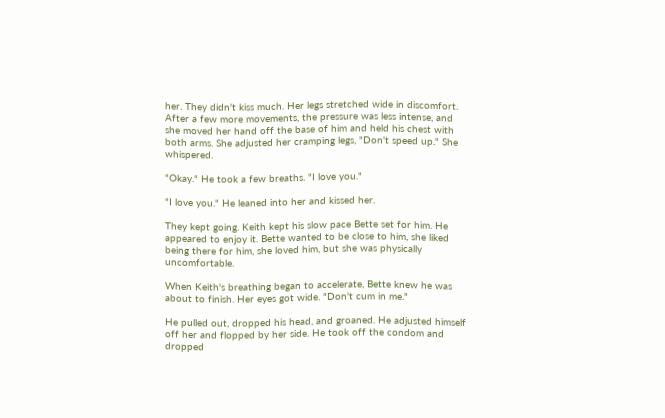her. They didn't kiss much. Her legs stretched wide in discomfort. After a few more movements, the pressure was less intense, and she moved her hand off the base of him and held his chest with both arms. She adjusted her cramping legs, "Don't speed up." She whispered.

"Okay." He took a few breaths. "I love you."

"I love you." He leaned into her and kissed her.

They kept going. Keith kept his slow pace Bette set for him. He appeared to enjoy it. Bette wanted to be close to him, she liked being there for him, she loved him, but she was physically uncomfortable.

When Keith's breathing began to accelerate, Bette knew he was about to finish. Her eyes got wide. "Don't cum in me."

He pulled out, dropped his head, and groaned. He adjusted himself off her and flopped by her side. He took off the condom and dropped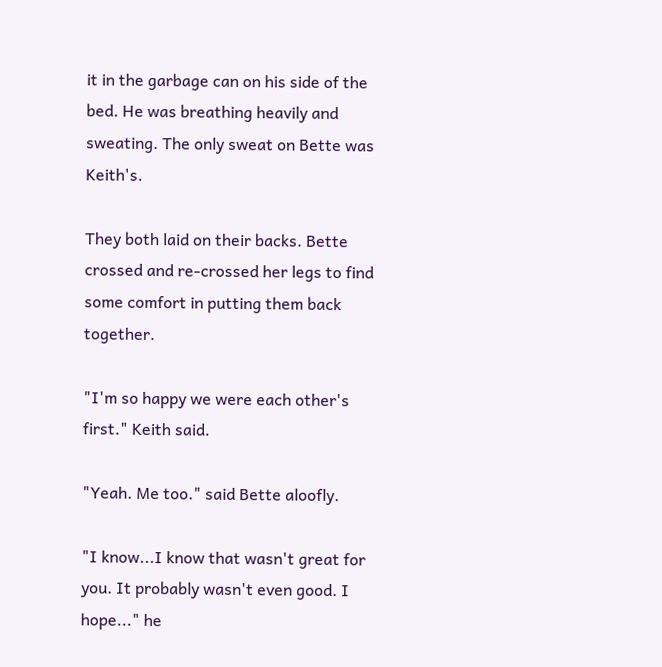it in the garbage can on his side of the bed. He was breathing heavily and sweating. The only sweat on Bette was Keith's.

They both laid on their backs. Bette crossed and re-crossed her legs to find some comfort in putting them back together.

"I'm so happy we were each other's first." Keith said.

"Yeah. Me too." said Bette aloofly.

"I know...I know that wasn't great for you. It probably wasn't even good. I hope..." he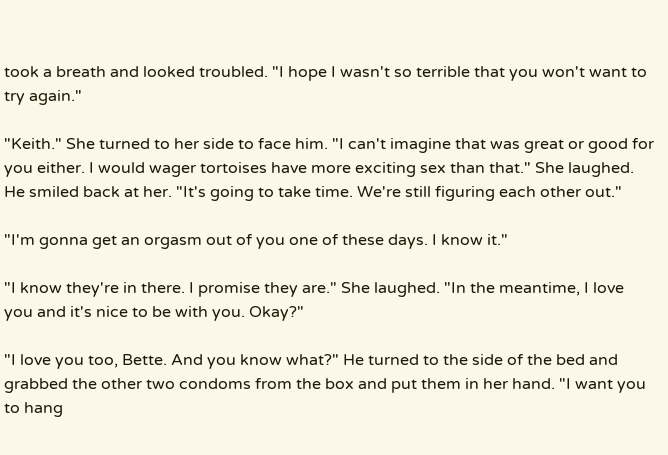took a breath and looked troubled. "I hope I wasn't so terrible that you won't want to try again."

"Keith." She turned to her side to face him. "I can't imagine that was great or good for you either. I would wager tortoises have more exciting sex than that." She laughed. He smiled back at her. "It's going to take time. We're still figuring each other out."

"I'm gonna get an orgasm out of you one of these days. I know it."

"I know they're in there. I promise they are." She laughed. "In the meantime, I love you and it's nice to be with you. Okay?"

"I love you too, Bette. And you know what?" He turned to the side of the bed and grabbed the other two condoms from the box and put them in her hand. "I want you to hang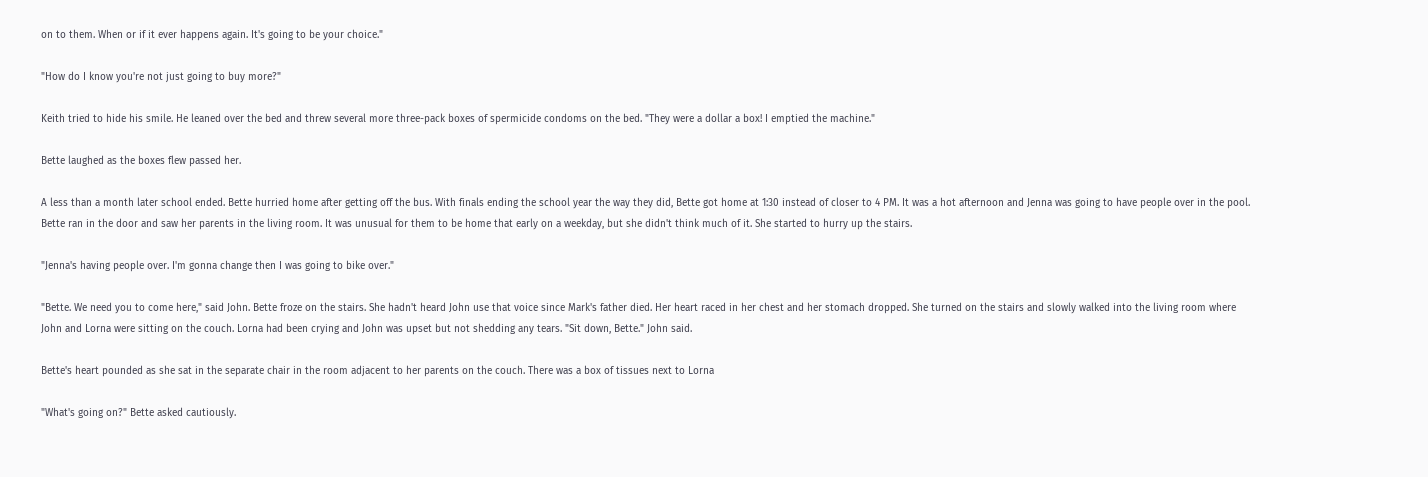on to them. When or if it ever happens again. It's going to be your choice."

"How do I know you're not just going to buy more?"

Keith tried to hide his smile. He leaned over the bed and threw several more three-pack boxes of spermicide condoms on the bed. "They were a dollar a box! I emptied the machine."

Bette laughed as the boxes flew passed her.

A less than a month later school ended. Bette hurried home after getting off the bus. With finals ending the school year the way they did, Bette got home at 1:30 instead of closer to 4 PM. It was a hot afternoon and Jenna was going to have people over in the pool. Bette ran in the door and saw her parents in the living room. It was unusual for them to be home that early on a weekday, but she didn't think much of it. She started to hurry up the stairs.

"Jenna's having people over. I'm gonna change then I was going to bike over."

"Bette. We need you to come here," said John. Bette froze on the stairs. She hadn't heard John use that voice since Mark's father died. Her heart raced in her chest and her stomach dropped. She turned on the stairs and slowly walked into the living room where John and Lorna were sitting on the couch. Lorna had been crying and John was upset but not shedding any tears. "Sit down, Bette." John said.

Bette's heart pounded as she sat in the separate chair in the room adjacent to her parents on the couch. There was a box of tissues next to Lorna

"What's going on?" Bette asked cautiously.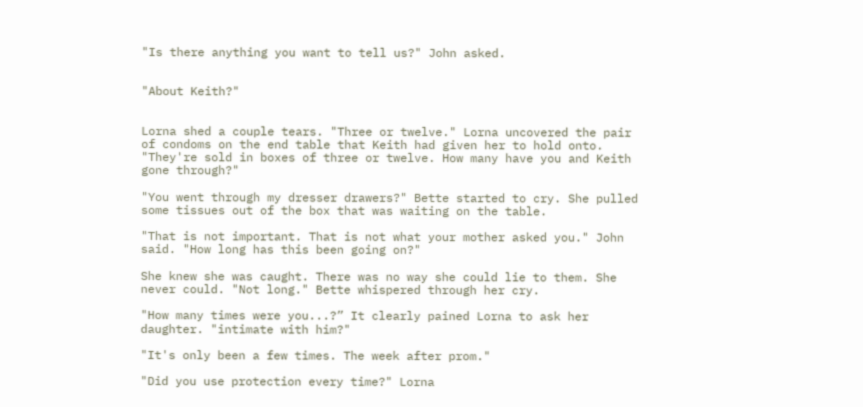"Is there anything you want to tell us?" John asked.


"About Keith?"


Lorna shed a couple tears. "Three or twelve." Lorna uncovered the pair of condoms on the end table that Keith had given her to hold onto. "They're sold in boxes of three or twelve. How many have you and Keith gone through?"

"You went through my dresser drawers?" Bette started to cry. She pulled some tissues out of the box that was waiting on the table.

"That is not important. That is not what your mother asked you." John said. "How long has this been going on?"

She knew she was caught. There was no way she could lie to them. She never could. "Not long." Bette whispered through her cry.

"How many times were you...?” It clearly pained Lorna to ask her daughter. "intimate with him?"

"It's only been a few times. The week after prom."

"Did you use protection every time?" Lorna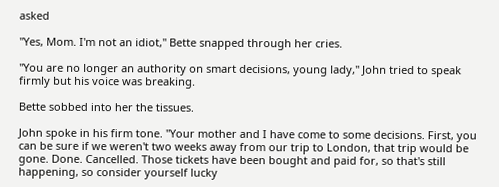asked

"Yes, Mom. I'm not an idiot," Bette snapped through her cries.

"You are no longer an authority on smart decisions, young lady," John tried to speak firmly but his voice was breaking.

Bette sobbed into her the tissues.

John spoke in his firm tone. "Your mother and I have come to some decisions. First, you can be sure if we weren't two weeks away from our trip to London, that trip would be gone. Done. Cancelled. Those tickets have been bought and paid for, so that's still happening, so consider yourself lucky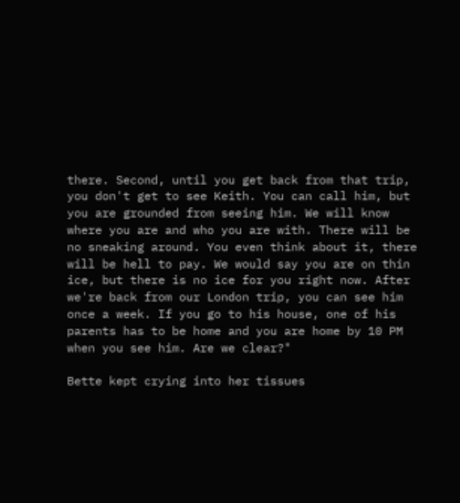there. Second, until you get back from that trip, you don't get to see Keith. You can call him, but you are grounded from seeing him. We will know where you are and who you are with. There will be no sneaking around. You even think about it, there will be hell to pay. We would say you are on thin ice, but there is no ice for you right now. After we're back from our London trip, you can see him once a week. If you go to his house, one of his parents has to be home and you are home by 10 PM when you see him. Are we clear?"

Bette kept crying into her tissues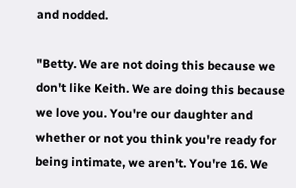and nodded.

"Betty. We are not doing this because we don't like Keith. We are doing this because we love you. You're our daughter and whether or not you think you're ready for being intimate, we aren't. You're 16. We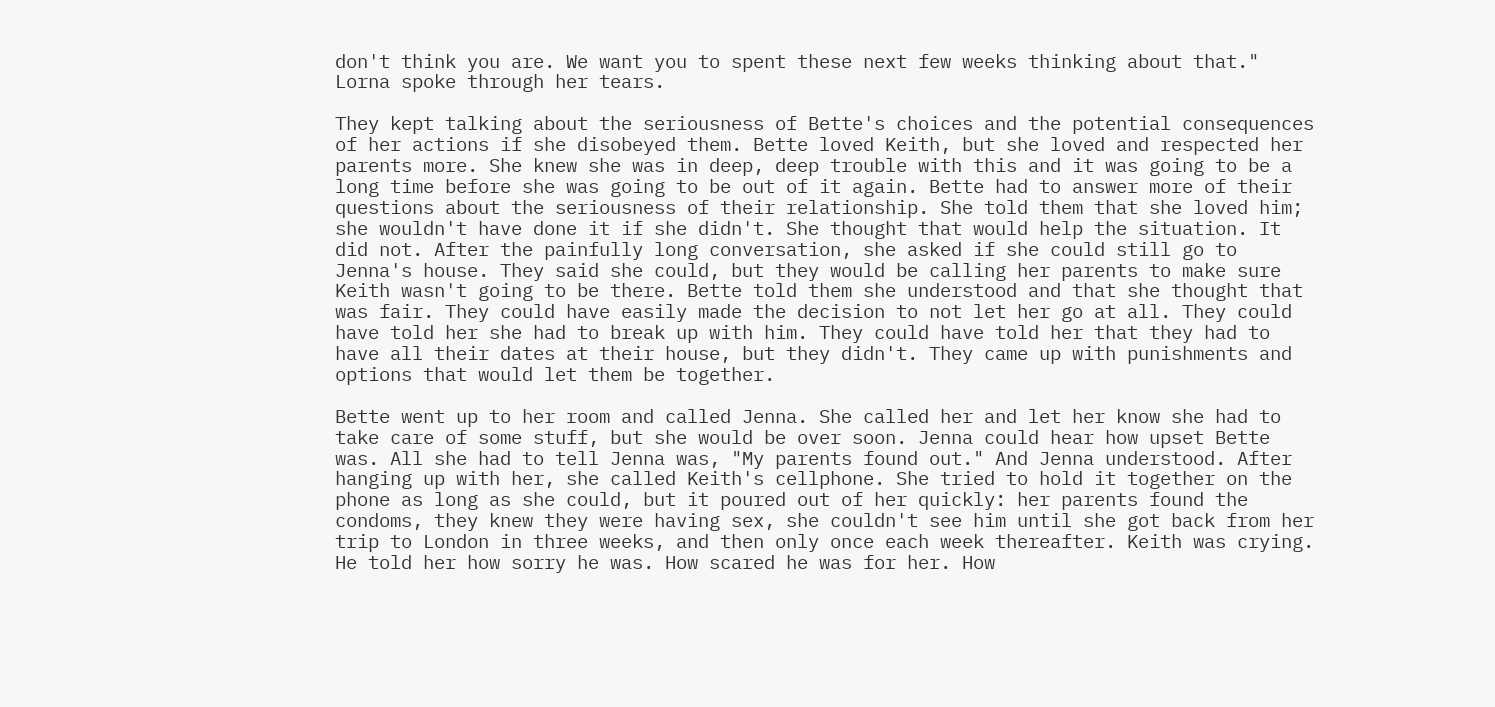don't think you are. We want you to spent these next few weeks thinking about that." Lorna spoke through her tears.

They kept talking about the seriousness of Bette's choices and the potential consequences of her actions if she disobeyed them. Bette loved Keith, but she loved and respected her parents more. She knew she was in deep, deep trouble with this and it was going to be a long time before she was going to be out of it again. Bette had to answer more of their questions about the seriousness of their relationship. She told them that she loved him; she wouldn't have done it if she didn't. She thought that would help the situation. It did not. After the painfully long conversation, she asked if she could still go to Jenna's house. They said she could, but they would be calling her parents to make sure Keith wasn't going to be there. Bette told them she understood and that she thought that was fair. They could have easily made the decision to not let her go at all. They could have told her she had to break up with him. They could have told her that they had to have all their dates at their house, but they didn't. They came up with punishments and options that would let them be together.

Bette went up to her room and called Jenna. She called her and let her know she had to take care of some stuff, but she would be over soon. Jenna could hear how upset Bette was. All she had to tell Jenna was, "My parents found out." And Jenna understood. After hanging up with her, she called Keith's cellphone. She tried to hold it together on the phone as long as she could, but it poured out of her quickly: her parents found the condoms, they knew they were having sex, she couldn't see him until she got back from her trip to London in three weeks, and then only once each week thereafter. Keith was crying. He told her how sorry he was. How scared he was for her. How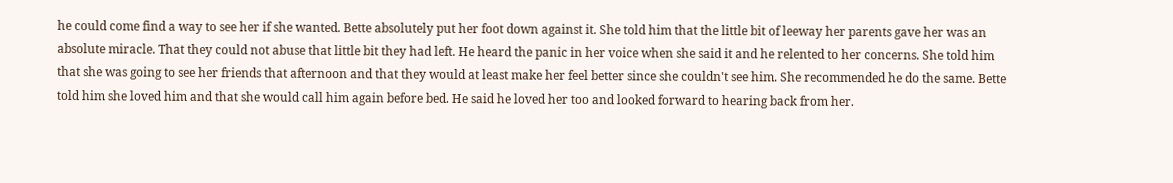he could come find a way to see her if she wanted. Bette absolutely put her foot down against it. She told him that the little bit of leeway her parents gave her was an absolute miracle. That they could not abuse that little bit they had left. He heard the panic in her voice when she said it and he relented to her concerns. She told him that she was going to see her friends that afternoon and that they would at least make her feel better since she couldn't see him. She recommended he do the same. Bette told him she loved him and that she would call him again before bed. He said he loved her too and looked forward to hearing back from her.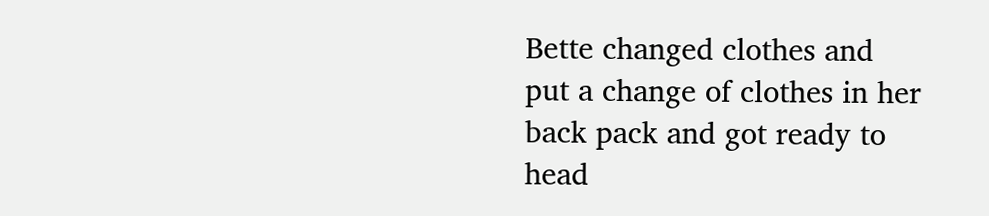Bette changed clothes and put a change of clothes in her back pack and got ready to head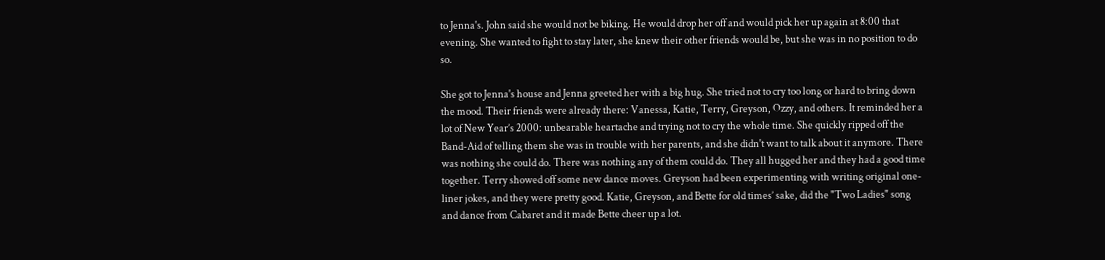to Jenna's. John said she would not be biking. He would drop her off and would pick her up again at 8:00 that evening. She wanted to fight to stay later, she knew their other friends would be, but she was in no position to do so.

She got to Jenna's house and Jenna greeted her with a big hug. She tried not to cry too long or hard to bring down the mood. Their friends were already there: Vanessa, Katie, Terry, Greyson, Ozzy, and others. It reminded her a lot of New Year’s 2000: unbearable heartache and trying not to cry the whole time. She quickly ripped off the Band-Aid of telling them she was in trouble with her parents, and she didn't want to talk about it anymore. There was nothing she could do. There was nothing any of them could do. They all hugged her and they had a good time together. Terry showed off some new dance moves. Greyson had been experimenting with writing original one-liner jokes, and they were pretty good. Katie, Greyson, and Bette for old times’ sake, did the "Two Ladies" song and dance from Cabaret and it made Bette cheer up a lot.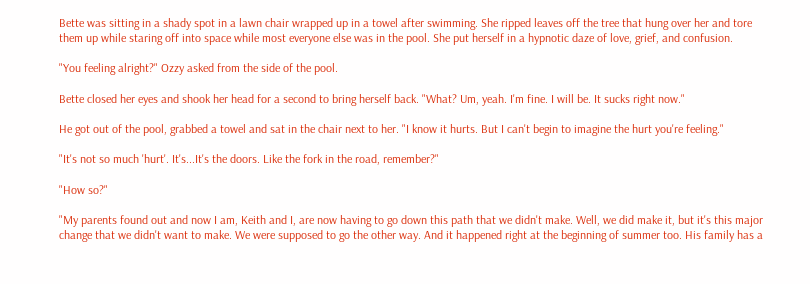Bette was sitting in a shady spot in a lawn chair wrapped up in a towel after swimming. She ripped leaves off the tree that hung over her and tore them up while staring off into space while most everyone else was in the pool. She put herself in a hypnotic daze of love, grief, and confusion.

"You feeling alright?" Ozzy asked from the side of the pool.

Bette closed her eyes and shook her head for a second to bring herself back. "What? Um, yeah. I'm fine. I will be. It sucks right now."

He got out of the pool, grabbed a towel and sat in the chair next to her. "I know it hurts. But I can't begin to imagine the hurt you're feeling."

"It's not so much 'hurt'. It's...It's the doors. Like the fork in the road, remember?"

"How so?"

"My parents found out and now I am, Keith and I, are now having to go down this path that we didn't make. Well, we did make it, but it's this major change that we didn't want to make. We were supposed to go the other way. And it happened right at the beginning of summer too. His family has a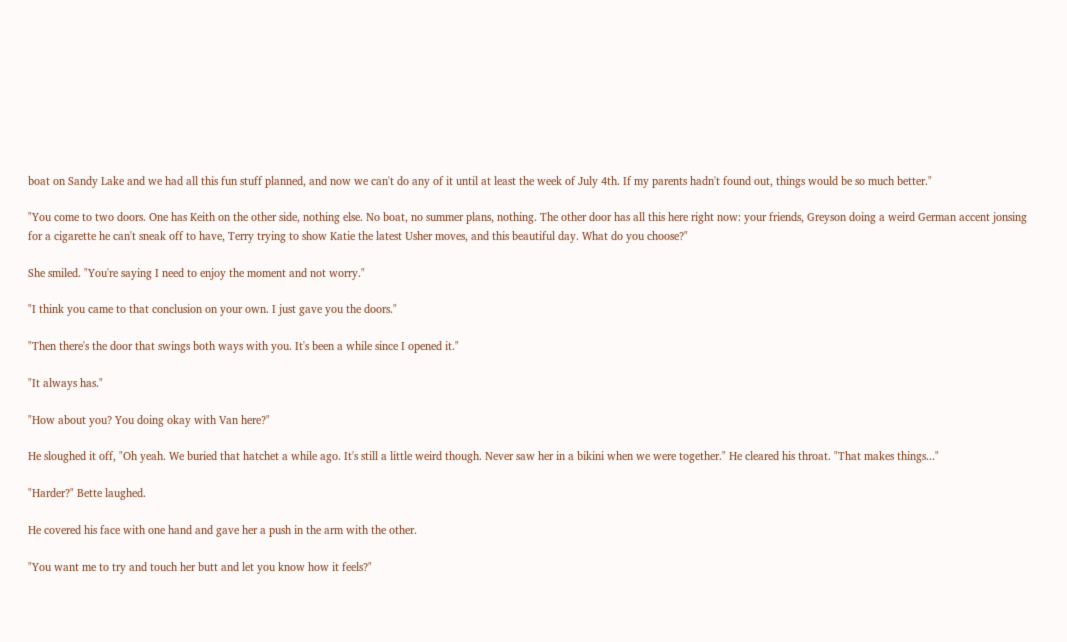boat on Sandy Lake and we had all this fun stuff planned, and now we can't do any of it until at least the week of July 4th. If my parents hadn't found out, things would be so much better."

"You come to two doors. One has Keith on the other side, nothing else. No boat, no summer plans, nothing. The other door has all this here right now: your friends, Greyson doing a weird German accent jonsing for a cigarette he can't sneak off to have, Terry trying to show Katie the latest Usher moves, and this beautiful day. What do you choose?"

She smiled. "You're saying I need to enjoy the moment and not worry."

"I think you came to that conclusion on your own. I just gave you the doors."

"Then there's the door that swings both ways with you. It's been a while since I opened it."

"It always has."

"How about you? You doing okay with Van here?"

He sloughed it off, "Oh yeah. We buried that hatchet a while ago. It's still a little weird though. Never saw her in a bikini when we were together." He cleared his throat. "That makes things..."

"Harder?" Bette laughed.

He covered his face with one hand and gave her a push in the arm with the other.

"You want me to try and touch her butt and let you know how it feels?"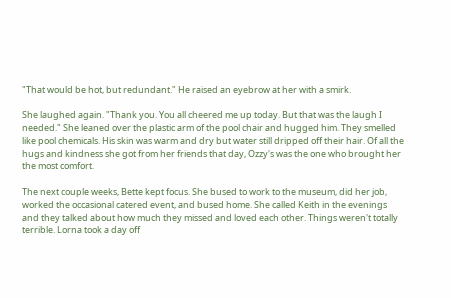"That would be hot, but redundant." He raised an eyebrow at her with a smirk.

She laughed again. "Thank you. You all cheered me up today. But that was the laugh I needed." She leaned over the plastic arm of the pool chair and hugged him. They smelled like pool chemicals. His skin was warm and dry but water still dripped off their hair. Of all the hugs and kindness she got from her friends that day, Ozzy's was the one who brought her the most comfort.

The next couple weeks, Bette kept focus. She bused to work to the museum, did her job, worked the occasional catered event, and bused home. She called Keith in the evenings and they talked about how much they missed and loved each other. Things weren't totally terrible. Lorna took a day off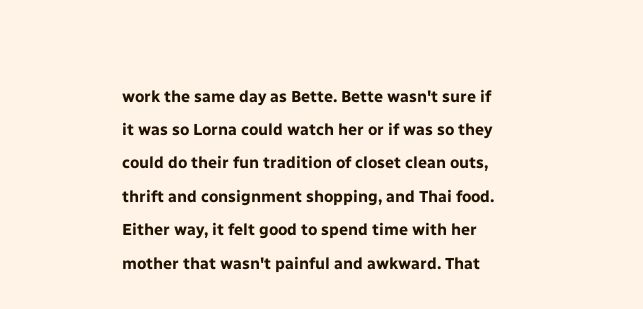work the same day as Bette. Bette wasn't sure if it was so Lorna could watch her or if was so they could do their fun tradition of closet clean outs, thrift and consignment shopping, and Thai food. Either way, it felt good to spend time with her mother that wasn't painful and awkward. That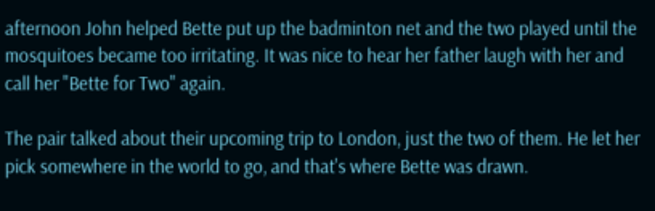afternoon John helped Bette put up the badminton net and the two played until the mosquitoes became too irritating. It was nice to hear her father laugh with her and call her "Bette for Two" again.

The pair talked about their upcoming trip to London, just the two of them. He let her pick somewhere in the world to go, and that's where Bette was drawn.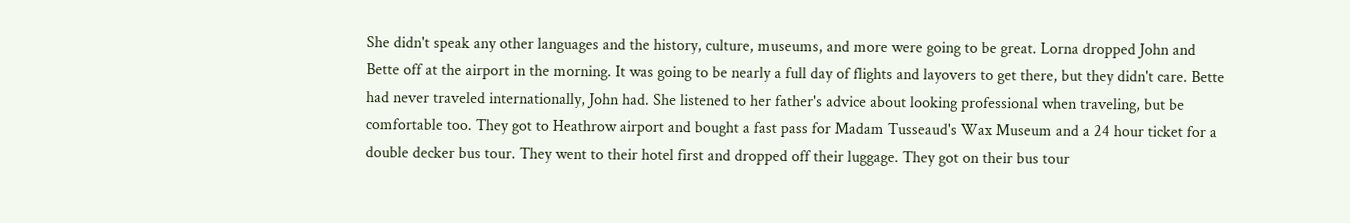She didn't speak any other languages and the history, culture, museums, and more were going to be great. Lorna dropped John and Bette off at the airport in the morning. It was going to be nearly a full day of flights and layovers to get there, but they didn't care. Bette had never traveled internationally, John had. She listened to her father's advice about looking professional when traveling, but be comfortable too. They got to Heathrow airport and bought a fast pass for Madam Tusseaud's Wax Museum and a 24 hour ticket for a double decker bus tour. They went to their hotel first and dropped off their luggage. They got on their bus tour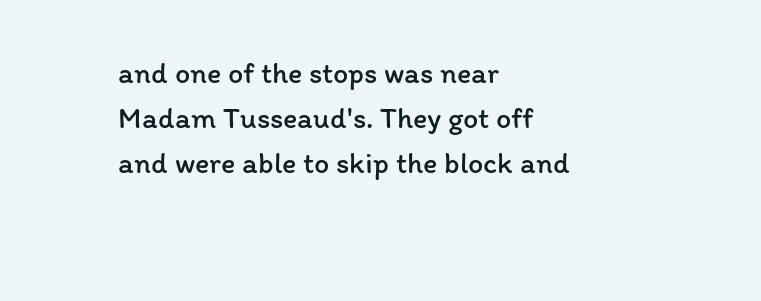and one of the stops was near Madam Tusseaud's. They got off and were able to skip the block and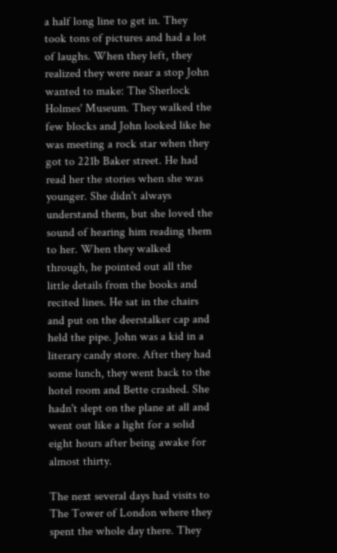a half long line to get in. They took tons of pictures and had a lot of laughs. When they left, they realized they were near a stop John wanted to make: The Sherlock Holmes' Museum. They walked the few blocks and John looked like he was meeting a rock star when they got to 221b Baker street. He had read her the stories when she was younger. She didn't always understand them, but she loved the sound of hearing him reading them to her. When they walked through, he pointed out all the little details from the books and recited lines. He sat in the chairs and put on the deerstalker cap and held the pipe. John was a kid in a literary candy store. After they had some lunch, they went back to the hotel room and Bette crashed. She hadn't slept on the plane at all and went out like a light for a solid eight hours after being awake for almost thirty.

The next several days had visits to The Tower of London where they spent the whole day there. They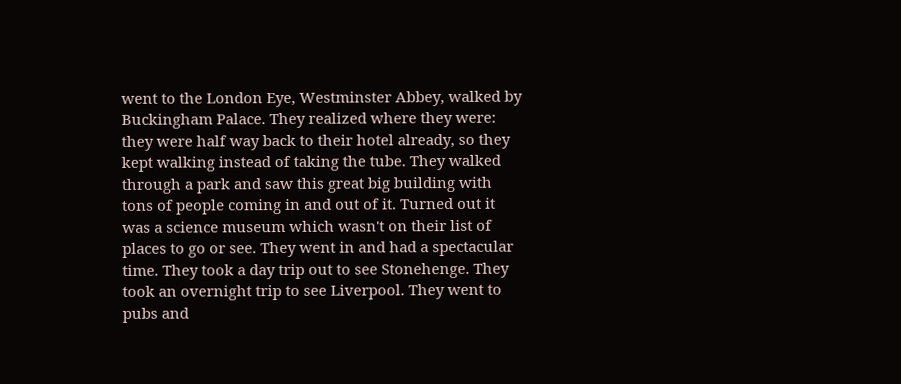went to the London Eye, Westminster Abbey, walked by Buckingham Palace. They realized where they were: they were half way back to their hotel already, so they kept walking instead of taking the tube. They walked through a park and saw this great big building with tons of people coming in and out of it. Turned out it was a science museum which wasn't on their list of places to go or see. They went in and had a spectacular time. They took a day trip out to see Stonehenge. They took an overnight trip to see Liverpool. They went to pubs and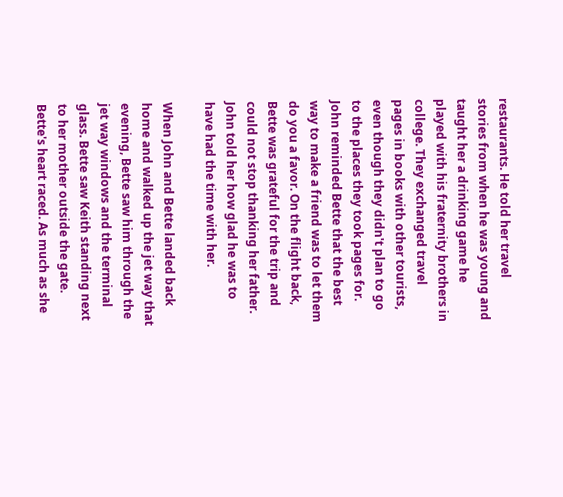restaurants. He told her travel stories from when he was young and taught her a drinking game he played with his fraternity brothers in college. They exchanged travel pages in books with other tourists, even though they didn't plan to go to the places they took pages for. John reminded Bette that the best way to make a friend was to let them do you a favor. On the flight back, Bette was grateful for the trip and could not stop thanking her father. John told her how glad he was to have had the time with her.

When John and Bette landed back home and walked up the jet way that evening, Bette saw him through the jet way windows and the terminal glass. Bette saw Keith standing next to her mother outside the gate. Bette's heart raced. As much as she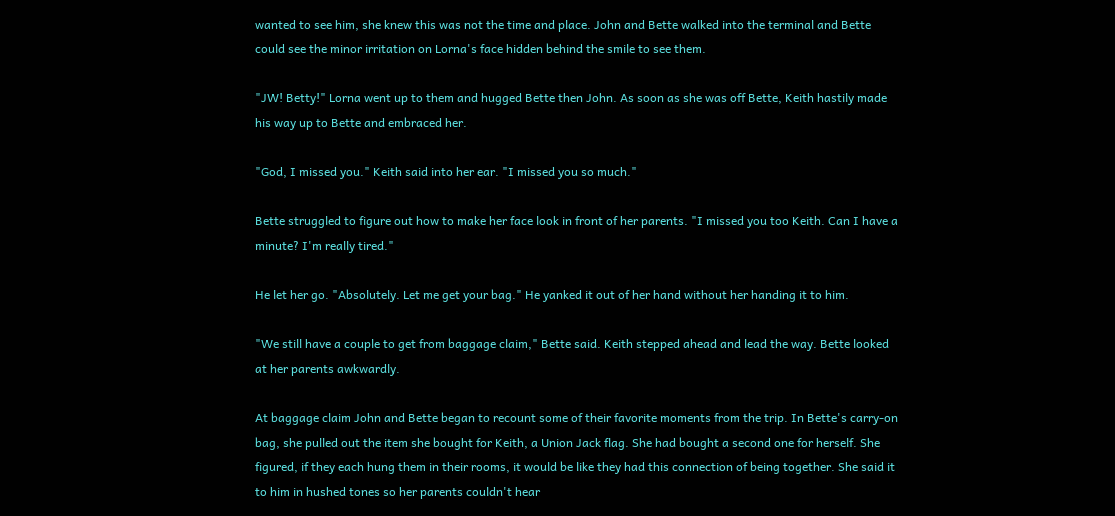wanted to see him, she knew this was not the time and place. John and Bette walked into the terminal and Bette could see the minor irritation on Lorna's face hidden behind the smile to see them.

"JW! Betty!" Lorna went up to them and hugged Bette then John. As soon as she was off Bette, Keith hastily made his way up to Bette and embraced her.

"God, I missed you." Keith said into her ear. "I missed you so much."

Bette struggled to figure out how to make her face look in front of her parents. "I missed you too Keith. Can I have a minute? I'm really tired."

He let her go. "Absolutely. Let me get your bag." He yanked it out of her hand without her handing it to him.

"We still have a couple to get from baggage claim," Bette said. Keith stepped ahead and lead the way. Bette looked at her parents awkwardly.

At baggage claim John and Bette began to recount some of their favorite moments from the trip. In Bette's carry-on bag, she pulled out the item she bought for Keith, a Union Jack flag. She had bought a second one for herself. She figured, if they each hung them in their rooms, it would be like they had this connection of being together. She said it to him in hushed tones so her parents couldn't hear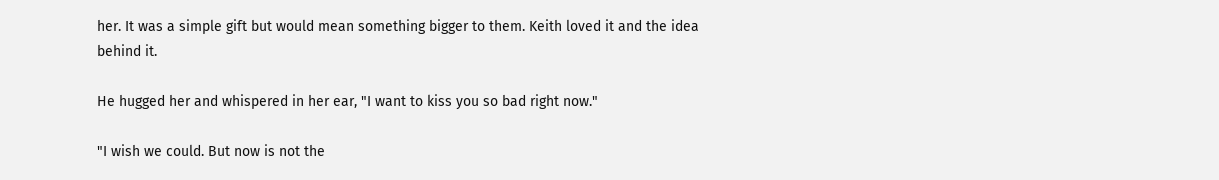her. It was a simple gift but would mean something bigger to them. Keith loved it and the idea behind it.

He hugged her and whispered in her ear, "I want to kiss you so bad right now."

"I wish we could. But now is not the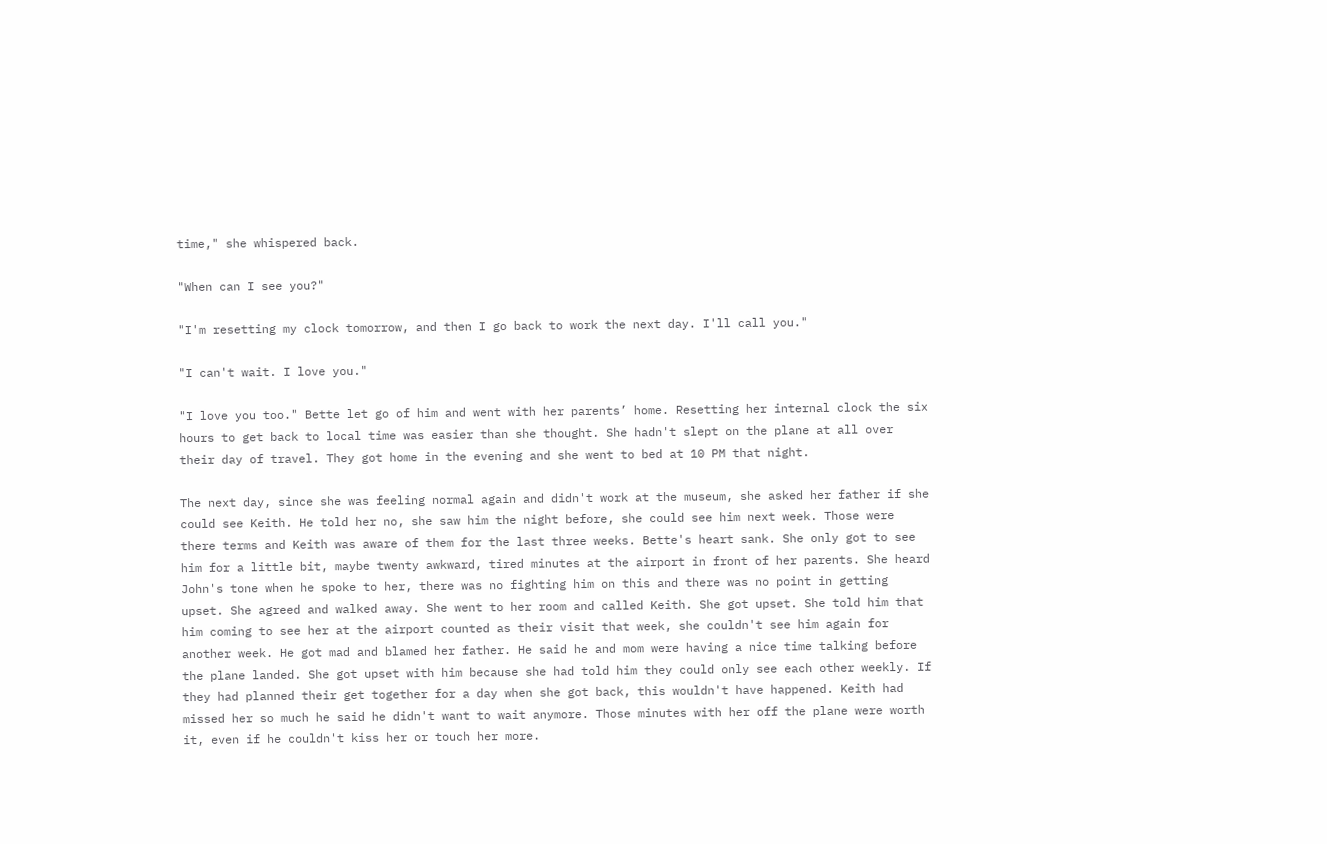time," she whispered back.

"When can I see you?"

"I'm resetting my clock tomorrow, and then I go back to work the next day. I'll call you."

"I can't wait. I love you."

"I love you too." Bette let go of him and went with her parents’ home. Resetting her internal clock the six hours to get back to local time was easier than she thought. She hadn't slept on the plane at all over their day of travel. They got home in the evening and she went to bed at 10 PM that night.

The next day, since she was feeling normal again and didn't work at the museum, she asked her father if she could see Keith. He told her no, she saw him the night before, she could see him next week. Those were there terms and Keith was aware of them for the last three weeks. Bette's heart sank. She only got to see him for a little bit, maybe twenty awkward, tired minutes at the airport in front of her parents. She heard John's tone when he spoke to her, there was no fighting him on this and there was no point in getting upset. She agreed and walked away. She went to her room and called Keith. She got upset. She told him that him coming to see her at the airport counted as their visit that week, she couldn't see him again for another week. He got mad and blamed her father. He said he and mom were having a nice time talking before the plane landed. She got upset with him because she had told him they could only see each other weekly. If they had planned their get together for a day when she got back, this wouldn't have happened. Keith had missed her so much he said he didn't want to wait anymore. Those minutes with her off the plane were worth it, even if he couldn't kiss her or touch her more.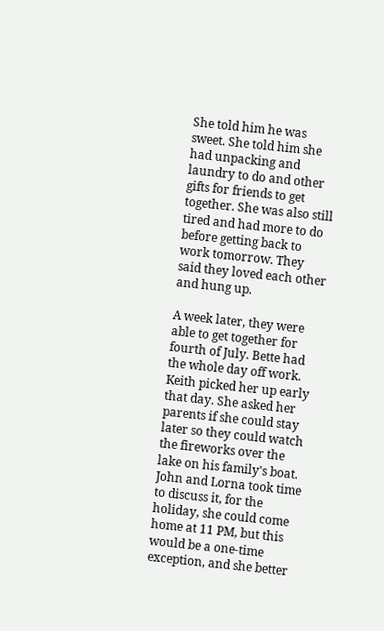She told him he was sweet. She told him she had unpacking and laundry to do and other gifts for friends to get together. She was also still tired and had more to do before getting back to work tomorrow. They said they loved each other and hung up.

A week later, they were able to get together for fourth of July. Bette had the whole day off work. Keith picked her up early that day. She asked her parents if she could stay later so they could watch the fireworks over the lake on his family's boat. John and Lorna took time to discuss it, for the holiday, she could come home at 11 PM, but this would be a one-time exception, and she better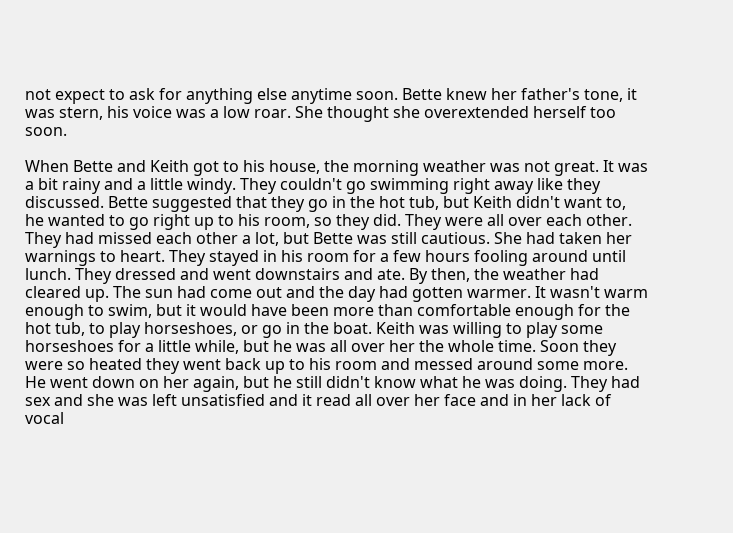not expect to ask for anything else anytime soon. Bette knew her father's tone, it was stern, his voice was a low roar. She thought she overextended herself too soon.

When Bette and Keith got to his house, the morning weather was not great. It was a bit rainy and a little windy. They couldn't go swimming right away like they discussed. Bette suggested that they go in the hot tub, but Keith didn't want to, he wanted to go right up to his room, so they did. They were all over each other. They had missed each other a lot, but Bette was still cautious. She had taken her warnings to heart. They stayed in his room for a few hours fooling around until lunch. They dressed and went downstairs and ate. By then, the weather had cleared up. The sun had come out and the day had gotten warmer. It wasn't warm enough to swim, but it would have been more than comfortable enough for the hot tub, to play horseshoes, or go in the boat. Keith was willing to play some horseshoes for a little while, but he was all over her the whole time. Soon they were so heated they went back up to his room and messed around some more. He went down on her again, but he still didn't know what he was doing. They had sex and she was left unsatisfied and it read all over her face and in her lack of vocal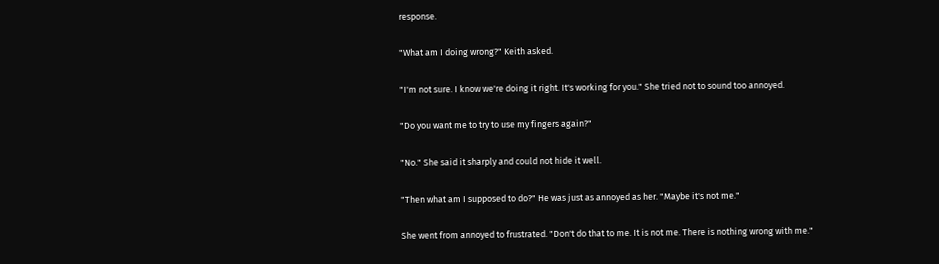response.

"What am I doing wrong?" Keith asked.

"I'm not sure. I know we're doing it right. It's working for you." She tried not to sound too annoyed.

"Do you want me to try to use my fingers again?"

"No." She said it sharply and could not hide it well.

"Then what am I supposed to do?" He was just as annoyed as her. "Maybe it's not me."

She went from annoyed to frustrated. "Don't do that to me. It is not me. There is nothing wrong with me."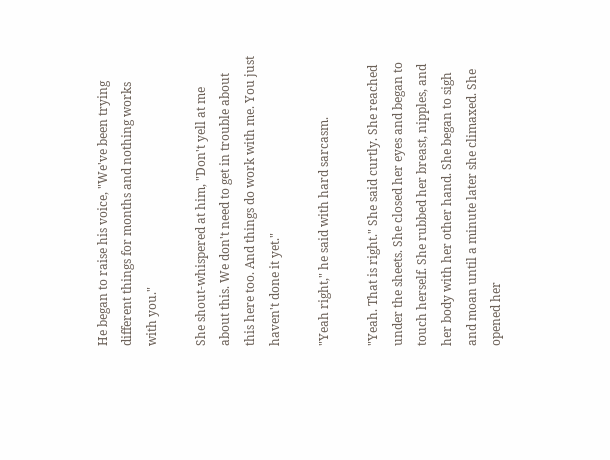He began to raise his voice, "We've been trying different things for months and nothing works with you."

She shout-whispered at him, "Don't yell at me about this. We don't need to get in trouble about this here too. And things do work with me. You just haven't done it yet."

"Yeah right," he said with hard sarcasm.

"Yeah. That is right." She said curtly. She reached under the sheets. She closed her eyes and began to touch herself. She rubbed her breast, nipples, and her body with her other hand. She began to sigh and moan until a minute later she climaxed. She opened her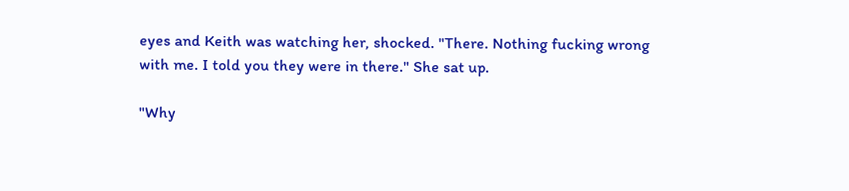eyes and Keith was watching her, shocked. "There. Nothing fucking wrong with me. I told you they were in there." She sat up.

"Why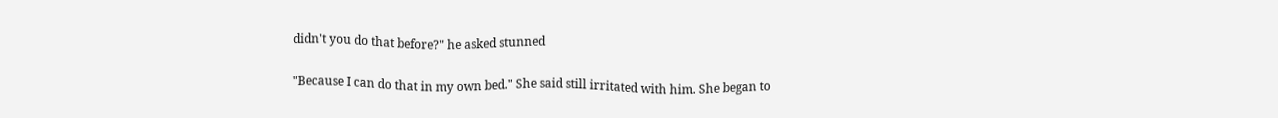didn't you do that before?" he asked stunned

"Because I can do that in my own bed." She said still irritated with him. She began to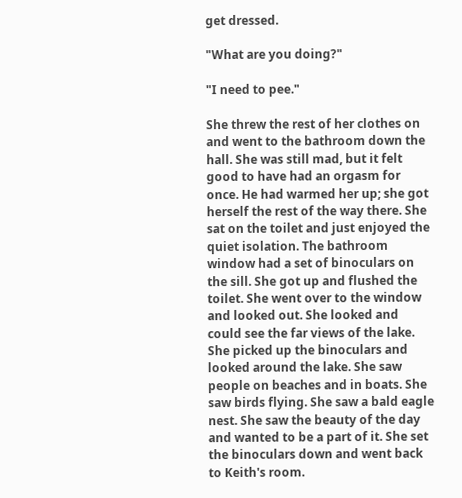get dressed.

"What are you doing?"

"I need to pee."

She threw the rest of her clothes on and went to the bathroom down the hall. She was still mad, but it felt good to have had an orgasm for once. He had warmed her up; she got herself the rest of the way there. She sat on the toilet and just enjoyed the quiet isolation. The bathroom window had a set of binoculars on the sill. She got up and flushed the toilet. She went over to the window and looked out. She looked and could see the far views of the lake. She picked up the binoculars and looked around the lake. She saw people on beaches and in boats. She saw birds flying. She saw a bald eagle nest. She saw the beauty of the day and wanted to be a part of it. She set the binoculars down and went back to Keith's room.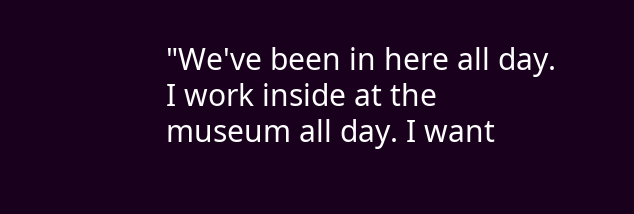"We've been in here all day. I work inside at the museum all day. I want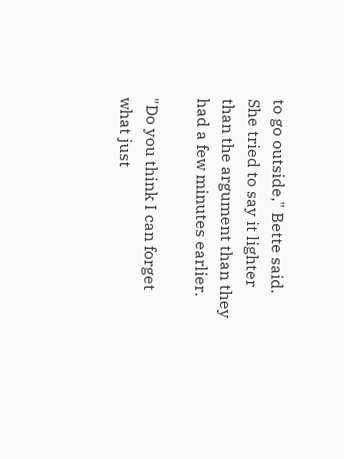to go outside," Bette said. She tried to say it lighter than the argument than they had a few minutes earlier.

"Do you think I can forget what just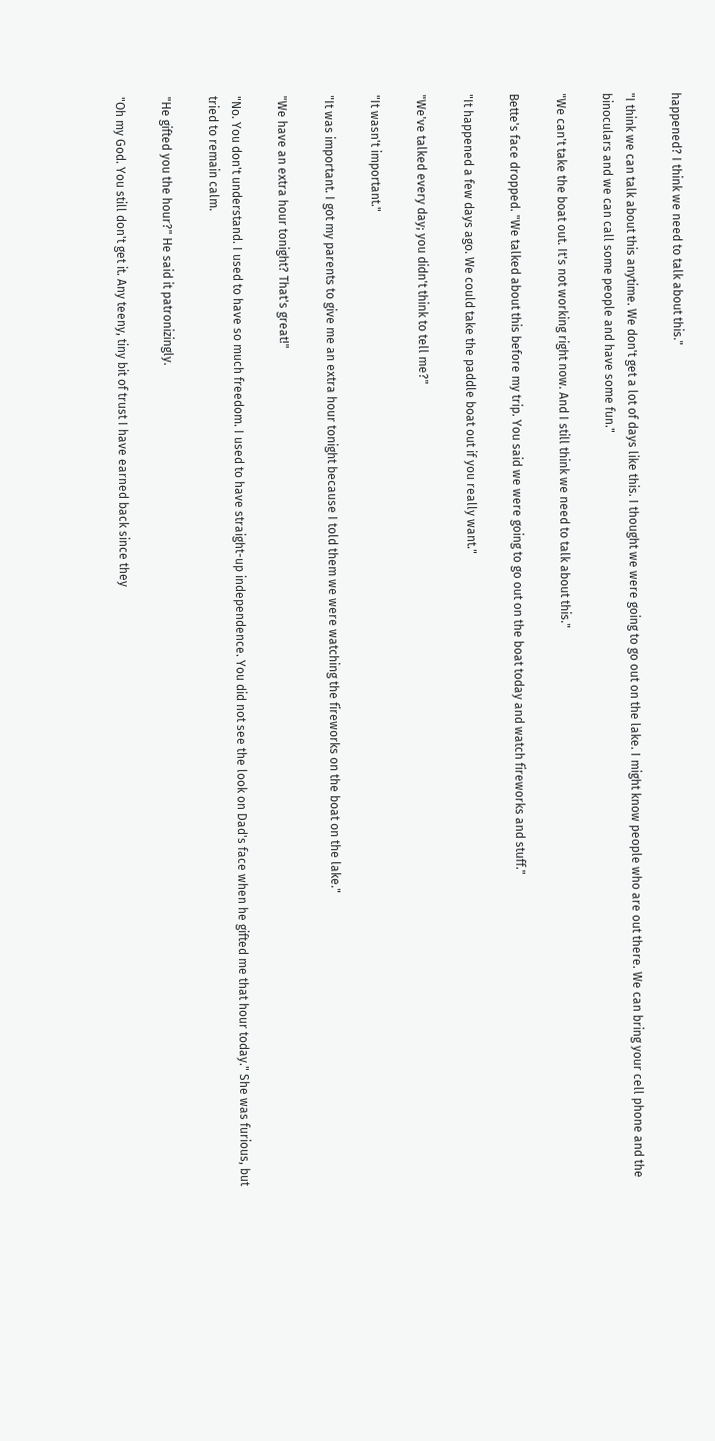happened? I think we need to talk about this."

"I think we can talk about this anytime. We don't get a lot of days like this. I thought we were going to go out on the lake. I might know people who are out there. We can bring your cell phone and the binoculars and we can call some people and have some fun."

"We can't take the boat out. It's not working right now. And I still think we need to talk about this."

Bette's face dropped. "We talked about this before my trip. You said we were going to go out on the boat today and watch fireworks and stuff."

"It happened a few days ago. We could take the paddle boat out if you really want."

"We've talked every day; you didn't think to tell me?"

"It wasn't important."

"It was important. I got my parents to give me an extra hour tonight because I told them we were watching the fireworks on the boat on the lake."

"We have an extra hour tonight? That's great!"

"No. You don't understand. I used to have so much freedom. I used to have straight-up independence. You did not see the look on Dad's face when he gifted me that hour today." She was furious, but tried to remain calm.

"He gifted you the hour?" He said it patronizingly.

"Oh my God. You still don't get it. Any teeny, tiny bit of trust I have earned back since they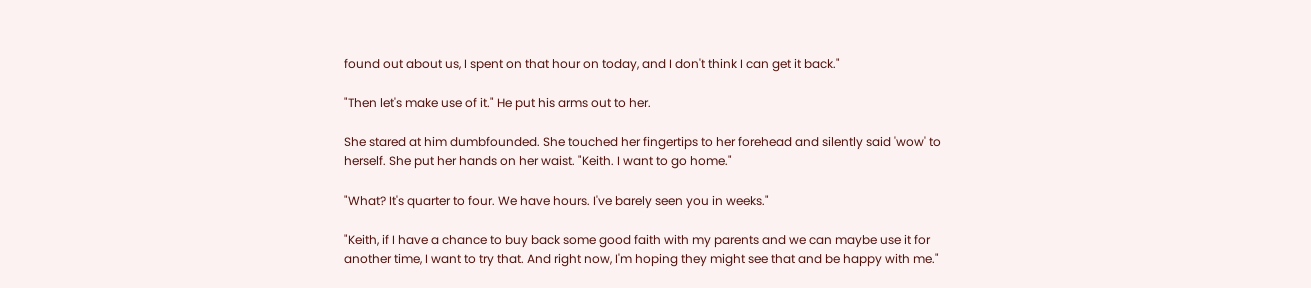found out about us, I spent on that hour on today, and I don't think I can get it back."

"Then let's make use of it." He put his arms out to her.

She stared at him dumbfounded. She touched her fingertips to her forehead and silently said 'wow' to herself. She put her hands on her waist. "Keith. I want to go home."

"What? It's quarter to four. We have hours. I've barely seen you in weeks."

"Keith, if I have a chance to buy back some good faith with my parents and we can maybe use it for another time, I want to try that. And right now, I'm hoping they might see that and be happy with me."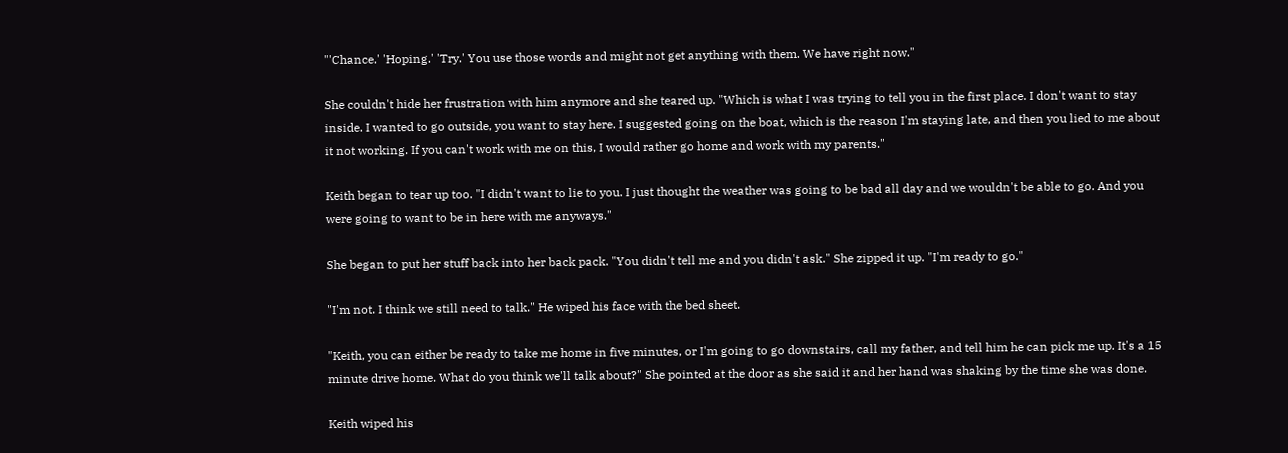"'Chance.' 'Hoping.' 'Try.' You use those words and might not get anything with them. We have right now."

She couldn't hide her frustration with him anymore and she teared up. "Which is what I was trying to tell you in the first place. I don't want to stay inside. I wanted to go outside, you want to stay here. I suggested going on the boat, which is the reason I'm staying late, and then you lied to me about it not working. If you can't work with me on this, I would rather go home and work with my parents."

Keith began to tear up too. "I didn't want to lie to you. I just thought the weather was going to be bad all day and we wouldn't be able to go. And you were going to want to be in here with me anyways."

She began to put her stuff back into her back pack. "You didn't tell me and you didn't ask." She zipped it up. "I'm ready to go."

"I'm not. I think we still need to talk." He wiped his face with the bed sheet.

"Keith, you can either be ready to take me home in five minutes, or I'm going to go downstairs, call my father, and tell him he can pick me up. It's a 15 minute drive home. What do you think we'll talk about?" She pointed at the door as she said it and her hand was shaking by the time she was done.

Keith wiped his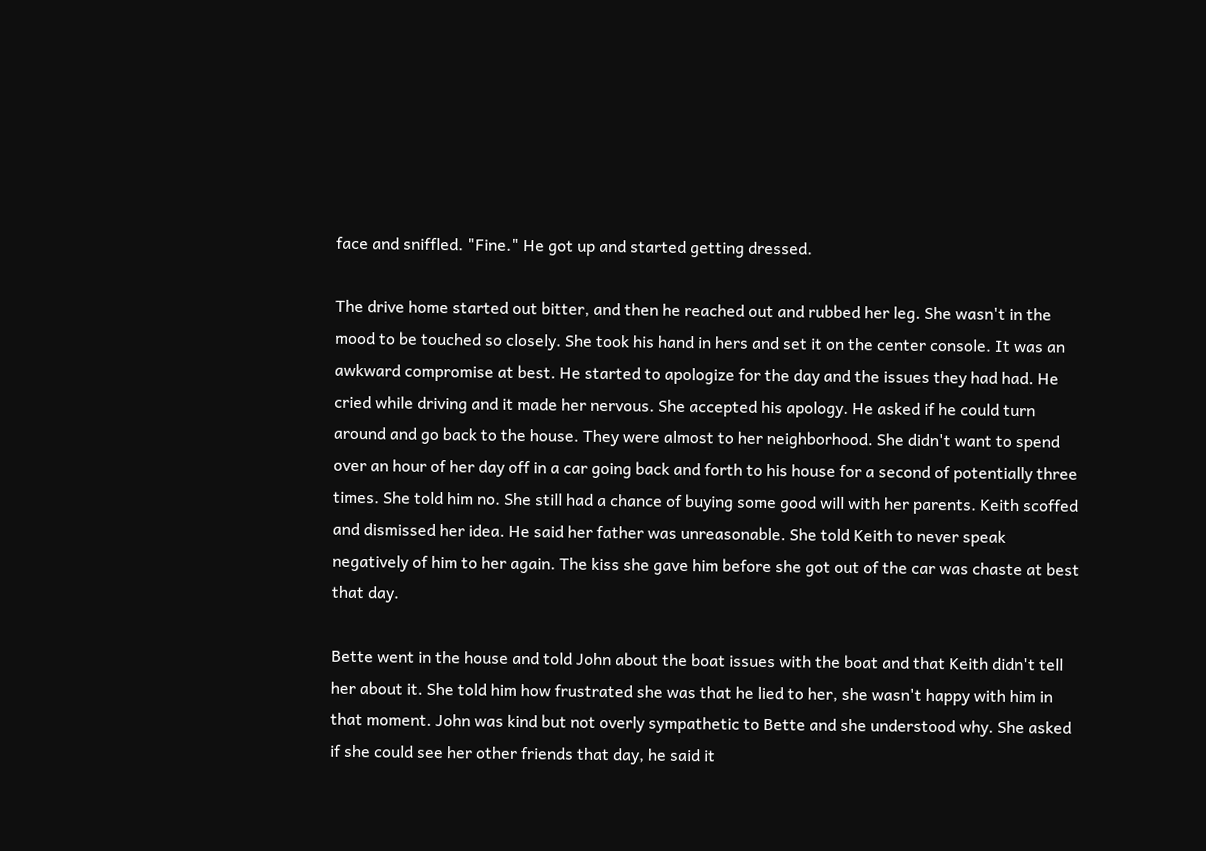face and sniffled. "Fine." He got up and started getting dressed.

The drive home started out bitter, and then he reached out and rubbed her leg. She wasn't in the mood to be touched so closely. She took his hand in hers and set it on the center console. It was an awkward compromise at best. He started to apologize for the day and the issues they had had. He cried while driving and it made her nervous. She accepted his apology. He asked if he could turn around and go back to the house. They were almost to her neighborhood. She didn't want to spend over an hour of her day off in a car going back and forth to his house for a second of potentially three times. She told him no. She still had a chance of buying some good will with her parents. Keith scoffed and dismissed her idea. He said her father was unreasonable. She told Keith to never speak negatively of him to her again. The kiss she gave him before she got out of the car was chaste at best that day.

Bette went in the house and told John about the boat issues with the boat and that Keith didn't tell her about it. She told him how frustrated she was that he lied to her, she wasn't happy with him in that moment. John was kind but not overly sympathetic to Bette and she understood why. She asked if she could see her other friends that day, he said it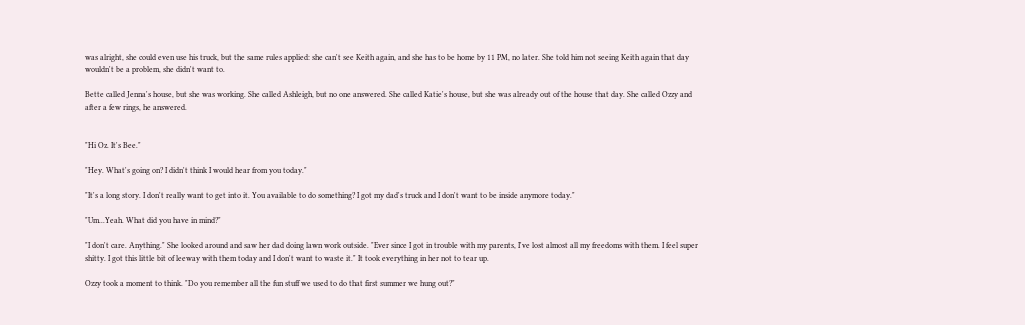was alright, she could even use his truck, but the same rules applied: she can't see Keith again, and she has to be home by 11 PM, no later. She told him not seeing Keith again that day wouldn't be a problem, she didn't want to.

Bette called Jenna's house, but she was working. She called Ashleigh, but no one answered. She called Katie's house, but she was already out of the house that day. She called Ozzy and after a few rings, he answered.


"Hi Oz. It's Bee."

"Hey. What's going on? I didn't think I would hear from you today."

"It's a long story. I don't really want to get into it. You available to do something? I got my dad's truck and I don't want to be inside anymore today."

"Um...Yeah. What did you have in mind?"

"I don't care. Anything." She looked around and saw her dad doing lawn work outside. "Ever since I got in trouble with my parents, I've lost almost all my freedoms with them. I feel super shitty. I got this little bit of leeway with them today and I don't want to waste it." It took everything in her not to tear up.

Ozzy took a moment to think. "Do you remember all the fun stuff we used to do that first summer we hung out?"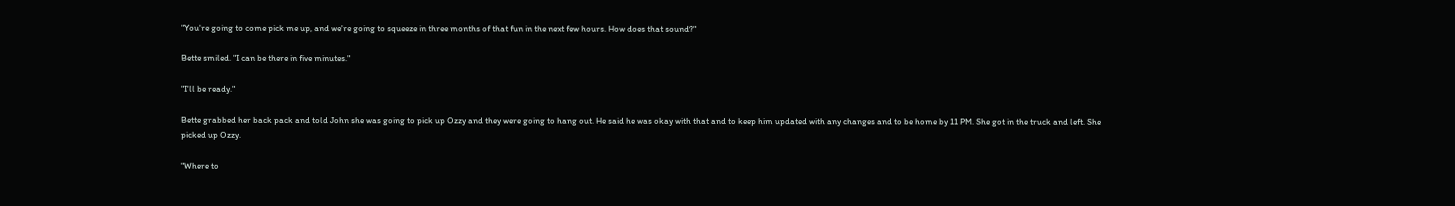"You're going to come pick me up, and we're going to squeeze in three months of that fun in the next few hours. How does that sound?"

Bette smiled. "I can be there in five minutes."

"I'll be ready."

Bette grabbed her back pack and told John she was going to pick up Ozzy and they were going to hang out. He said he was okay with that and to keep him updated with any changes and to be home by 11 PM. She got in the truck and left. She picked up Ozzy.

"Where to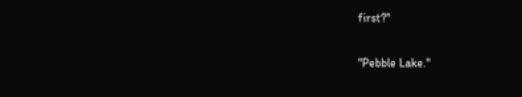first?"

"Pebble Lake."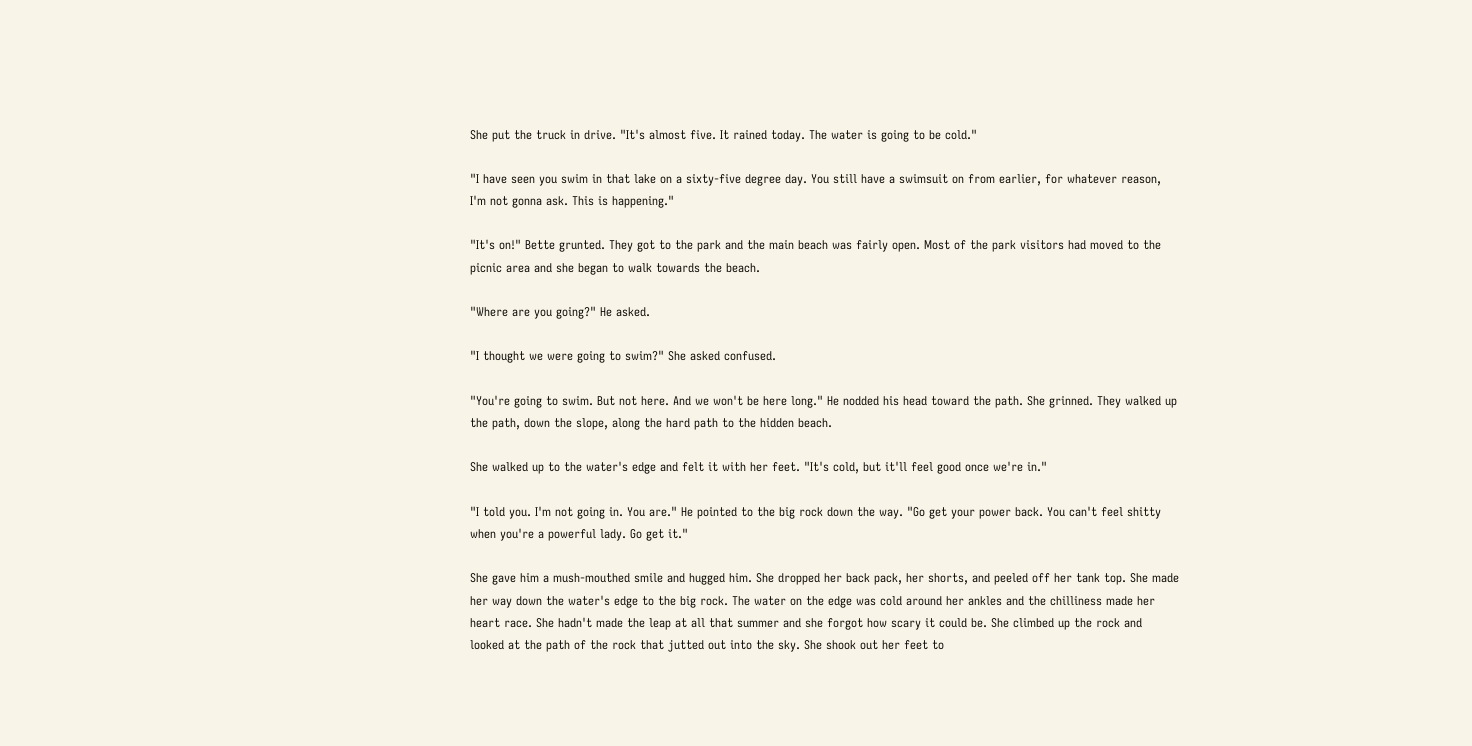She put the truck in drive. "It's almost five. It rained today. The water is going to be cold."

"I have seen you swim in that lake on a sixty-five degree day. You still have a swimsuit on from earlier, for whatever reason, I'm not gonna ask. This is happening."

"It's on!" Bette grunted. They got to the park and the main beach was fairly open. Most of the park visitors had moved to the picnic area and she began to walk towards the beach.

"Where are you going?" He asked.

"I thought we were going to swim?" She asked confused.

"You're going to swim. But not here. And we won't be here long." He nodded his head toward the path. She grinned. They walked up the path, down the slope, along the hard path to the hidden beach.

She walked up to the water's edge and felt it with her feet. "It's cold, but it'll feel good once we're in."

"I told you. I'm not going in. You are." He pointed to the big rock down the way. "Go get your power back. You can't feel shitty when you're a powerful lady. Go get it."

She gave him a mush-mouthed smile and hugged him. She dropped her back pack, her shorts, and peeled off her tank top. She made her way down the water's edge to the big rock. The water on the edge was cold around her ankles and the chilliness made her heart race. She hadn't made the leap at all that summer and she forgot how scary it could be. She climbed up the rock and looked at the path of the rock that jutted out into the sky. She shook out her feet to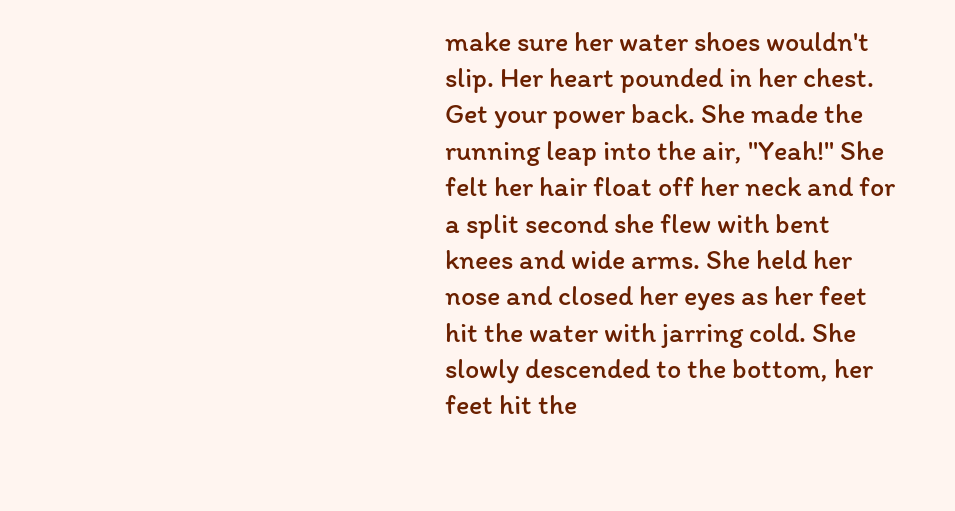make sure her water shoes wouldn't slip. Her heart pounded in her chest. Get your power back. She made the running leap into the air, "Yeah!" She felt her hair float off her neck and for a split second she flew with bent knees and wide arms. She held her nose and closed her eyes as her feet hit the water with jarring cold. She slowly descended to the bottom, her feet hit the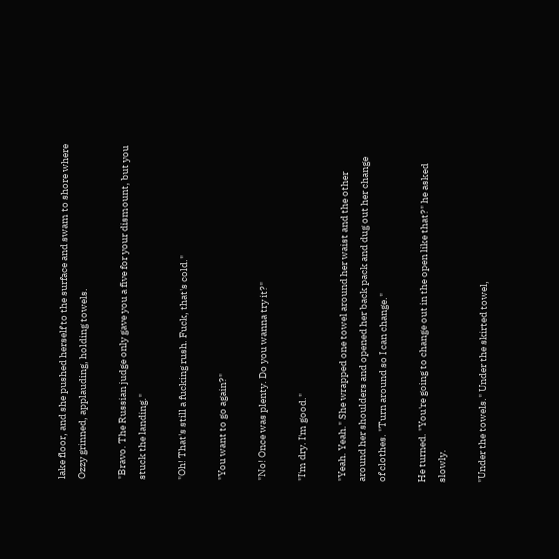lake floor, and she pushed herself to the surface and swam to shore where Ozzy grinned, applauding, holding towels.

"Bravo. The Russian judge only gave you a five for your dismount, but you stuck the landing."

"Oh! That's still a fucking rush. Fuck, that's cold."

"You want to go again?"

"No! Once was plenty. Do you wanna try it?"

"I'm dry. I'm good."

"Yeah. Yeah." She wrapped one towel around her waist and the other around her shoulders and opened her back pack and dug out her change of clothes. "Turn around so I can change."

He turned. "You're going to change out in the open like that?" he asked slowly.

"Under the towels." Under the skirted towel,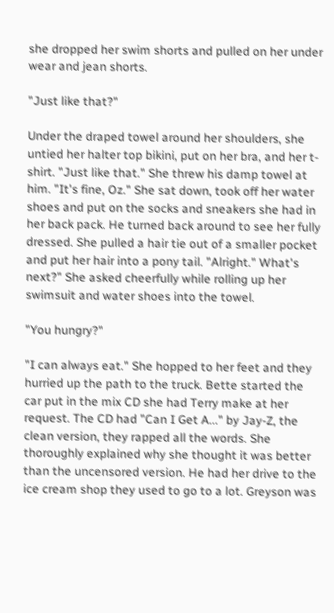she dropped her swim shorts and pulled on her under wear and jean shorts.

"Just like that?"

Under the draped towel around her shoulders, she untied her halter top bikini, put on her bra, and her t-shirt. "Just like that." She threw his damp towel at him. "It's fine, Oz." She sat down, took off her water shoes and put on the socks and sneakers she had in her back pack. He turned back around to see her fully dressed. She pulled a hair tie out of a smaller pocket and put her hair into a pony tail. "Alright." What's next?" She asked cheerfully while rolling up her swimsuit and water shoes into the towel.

"You hungry?"

"I can always eat." She hopped to her feet and they hurried up the path to the truck. Bette started the car put in the mix CD she had Terry make at her request. The CD had "Can I Get A..." by Jay-Z, the clean version, they rapped all the words. She thoroughly explained why she thought it was better than the uncensored version. He had her drive to the ice cream shop they used to go to a lot. Greyson was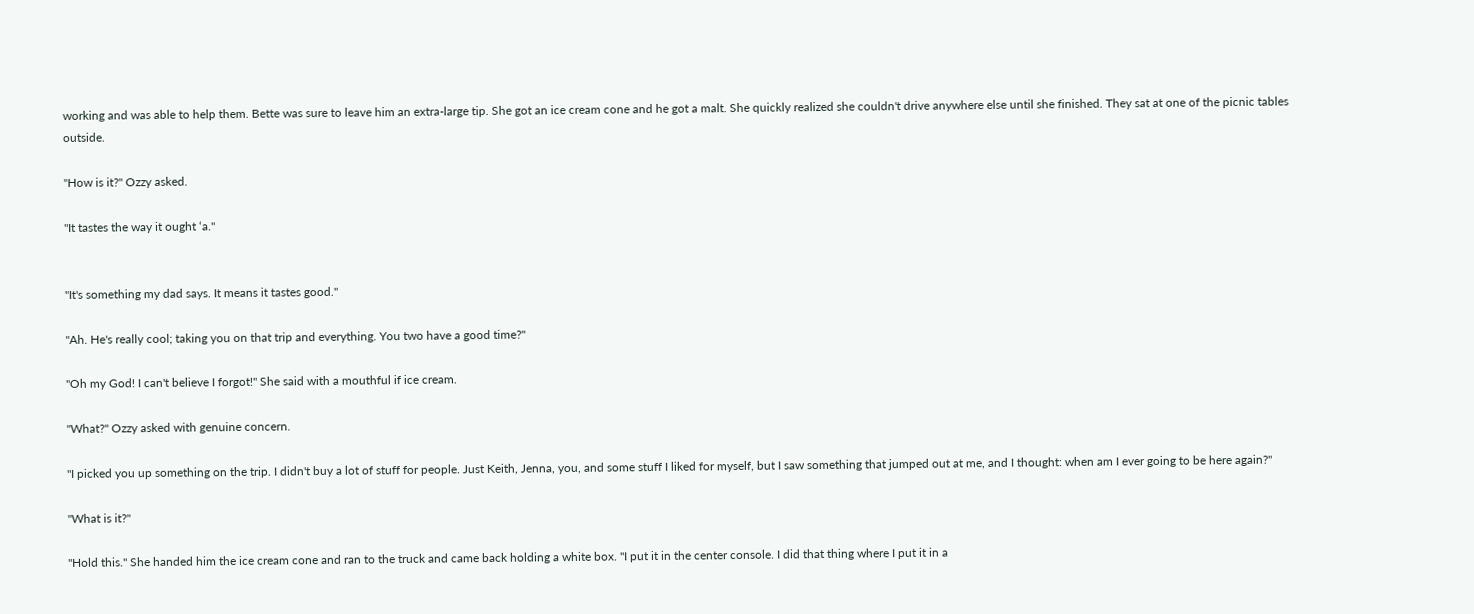working and was able to help them. Bette was sure to leave him an extra-large tip. She got an ice cream cone and he got a malt. She quickly realized she couldn't drive anywhere else until she finished. They sat at one of the picnic tables outside.

"How is it?" Ozzy asked.

"It tastes the way it ought ‘a."


"It's something my dad says. It means it tastes good."

"Ah. He's really cool; taking you on that trip and everything. You two have a good time?"

"Oh my God! I can't believe I forgot!" She said with a mouthful if ice cream.

"What?" Ozzy asked with genuine concern.

"I picked you up something on the trip. I didn't buy a lot of stuff for people. Just Keith, Jenna, you, and some stuff I liked for myself, but I saw something that jumped out at me, and I thought: when am I ever going to be here again?"

"What is it?"

"Hold this." She handed him the ice cream cone and ran to the truck and came back holding a white box. "I put it in the center console. I did that thing where I put it in a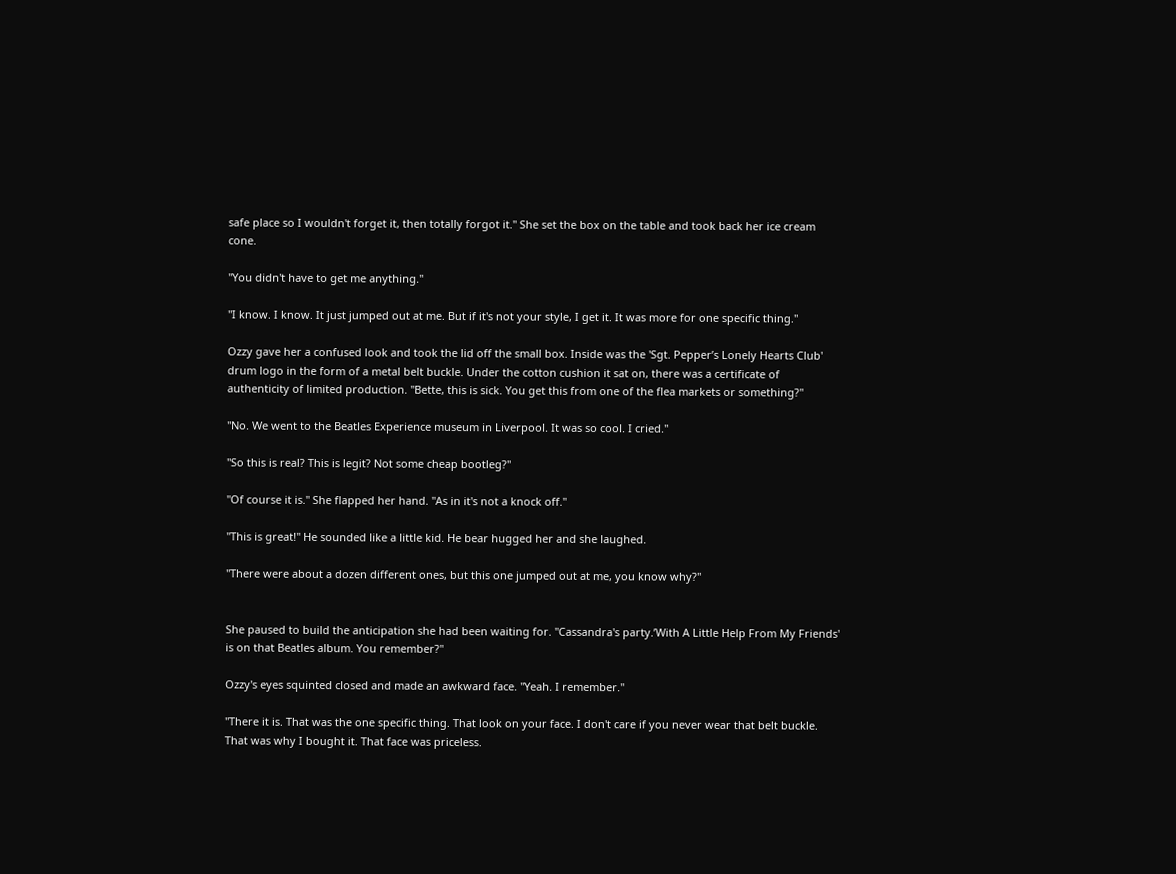safe place so I wouldn't forget it, then totally forgot it." She set the box on the table and took back her ice cream cone.

"You didn't have to get me anything."

"I know. I know. It just jumped out at me. But if it's not your style, I get it. It was more for one specific thing."

Ozzy gave her a confused look and took the lid off the small box. Inside was the 'Sgt. Pepper’s Lonely Hearts Club' drum logo in the form of a metal belt buckle. Under the cotton cushion it sat on, there was a certificate of authenticity of limited production. "Bette, this is sick. You get this from one of the flea markets or something?"

"No. We went to the Beatles Experience museum in Liverpool. It was so cool. I cried."

"So this is real? This is legit? Not some cheap bootleg?"

"Of course it is." She flapped her hand. "As in it's not a knock off."

"This is great!" He sounded like a little kid. He bear hugged her and she laughed.

"There were about a dozen different ones, but this one jumped out at me, you know why?"


She paused to build the anticipation she had been waiting for. "Cassandra's party.’With A Little Help From My Friends' is on that Beatles album. You remember?"

Ozzy's eyes squinted closed and made an awkward face. "Yeah. I remember."

"There it is. That was the one specific thing. That look on your face. I don't care if you never wear that belt buckle. That was why I bought it. That face was priceless.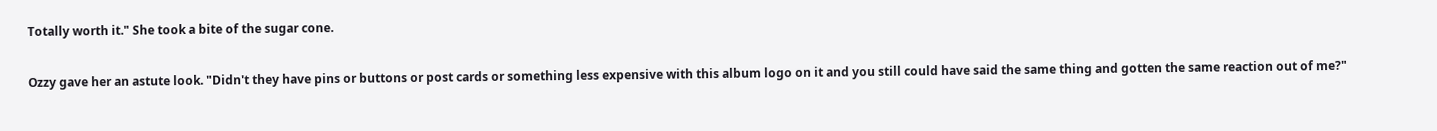Totally worth it." She took a bite of the sugar cone.

Ozzy gave her an astute look. "Didn't they have pins or buttons or post cards or something less expensive with this album logo on it and you still could have said the same thing and gotten the same reaction out of me?"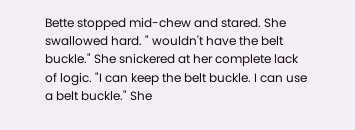Bette stopped mid-chew and stared. She swallowed hard. " wouldn't have the belt buckle." She snickered at her complete lack of logic. "I can keep the belt buckle. I can use a belt buckle." She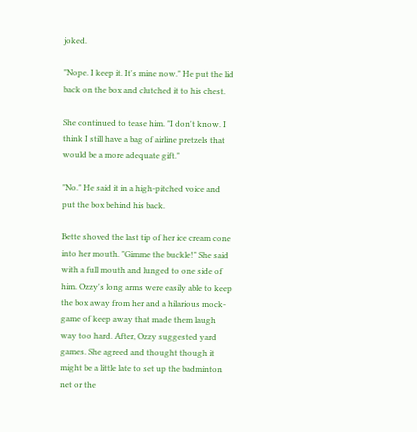joked.

"Nope. I keep it. It's mine now." He put the lid back on the box and clutched it to his chest.

She continued to tease him. "I don't know. I think I still have a bag of airline pretzels that would be a more adequate gift."

"No." He said it in a high-pitched voice and put the box behind his back.

Bette shoved the last tip of her ice cream cone into her mouth. "Gimme the buckle!" She said with a full mouth and lunged to one side of him. Ozzy's long arms were easily able to keep the box away from her and a hilarious mock-game of keep away that made them laugh way too hard. After, Ozzy suggested yard games. She agreed and thought though it might be a little late to set up the badminton net or the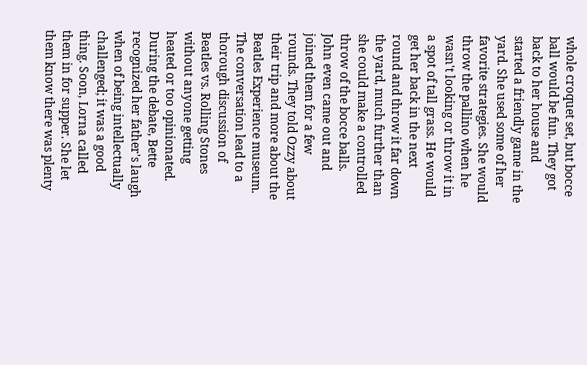whole croquet set, but bocce ball would be fun. They got back to her house and started a friendly game in the yard. She used some of her favorite strategies. She would throw the pallino when he wasn't looking or throw it in a spot of tall grass. He would get her back in the next round and throw it far down the yard, much further than she could make a controlled throw of the bocce balls. John even came out and joined them for a few rounds. They told Ozzy about their trip and more about the Beatles Experience museum. The conversation lead to a thorough discussion of Beatles vs. Rolling Stones without anyone getting heated or too opinionated. During the debate, Bette recognized her father's laugh when of being intellectually challenged; it was a good thing. Soon, Lorna called them in for supper. She let them know there was plenty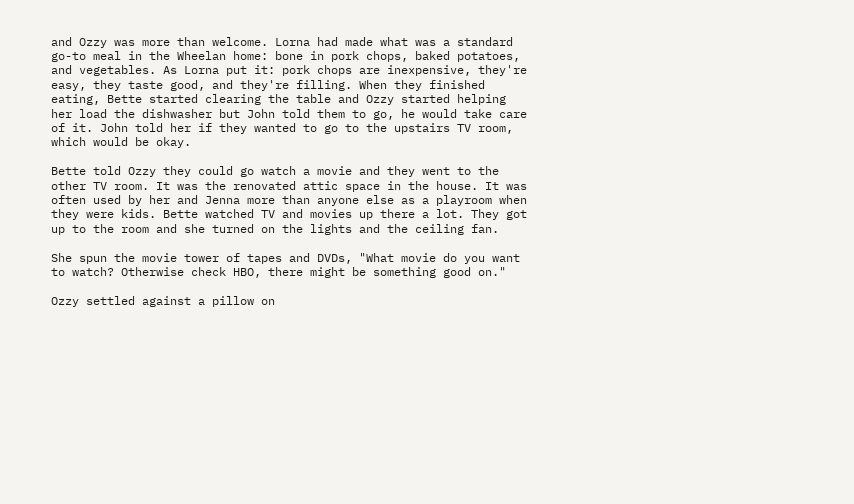and Ozzy was more than welcome. Lorna had made what was a standard go-to meal in the Wheelan home: bone in pork chops, baked potatoes, and vegetables. As Lorna put it: pork chops are inexpensive, they're easy, they taste good, and they're filling. When they finished eating, Bette started clearing the table and Ozzy started helping her load the dishwasher but John told them to go, he would take care of it. John told her if they wanted to go to the upstairs TV room, which would be okay.

Bette told Ozzy they could go watch a movie and they went to the other TV room. It was the renovated attic space in the house. It was often used by her and Jenna more than anyone else as a playroom when they were kids. Bette watched TV and movies up there a lot. They got up to the room and she turned on the lights and the ceiling fan.

She spun the movie tower of tapes and DVDs, "What movie do you want to watch? Otherwise check HBO, there might be something good on."

Ozzy settled against a pillow on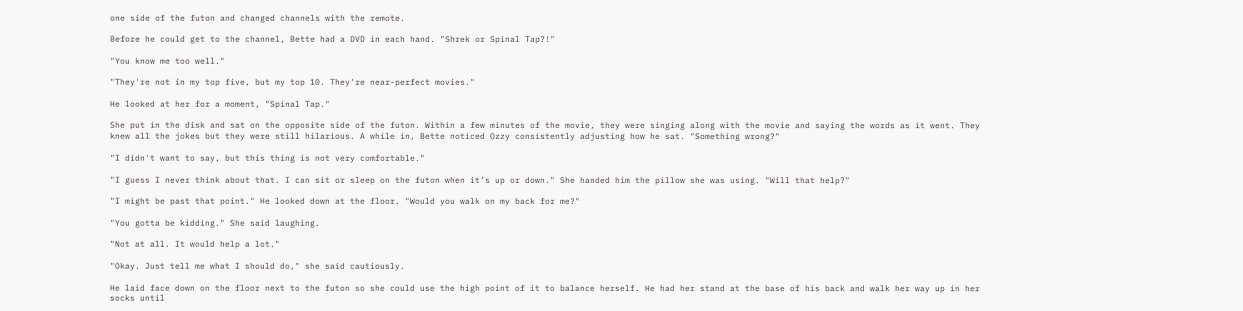one side of the futon and changed channels with the remote.

Before he could get to the channel, Bette had a DVD in each hand. "Shrek or Spinal Tap?!"

"You know me too well."

"They're not in my top five, but my top 10. They're near-perfect movies."

He looked at her for a moment, "Spinal Tap."

She put in the disk and sat on the opposite side of the futon. Within a few minutes of the movie, they were singing along with the movie and saying the words as it went. They knew all the jokes but they were still hilarious. A while in, Bette noticed Ozzy consistently adjusting how he sat. "Something wrong?"

"I didn't want to say, but this thing is not very comfortable."

"I guess I never think about that. I can sit or sleep on the futon when it’s up or down." She handed him the pillow she was using. "Will that help?"

"I might be past that point." He looked down at the floor. "Would you walk on my back for me?"

"You gotta be kidding." She said laughing.

"Not at all. It would help a lot."

"Okay. Just tell me what I should do," she said cautiously.

He laid face down on the floor next to the futon so she could use the high point of it to balance herself. He had her stand at the base of his back and walk her way up in her socks until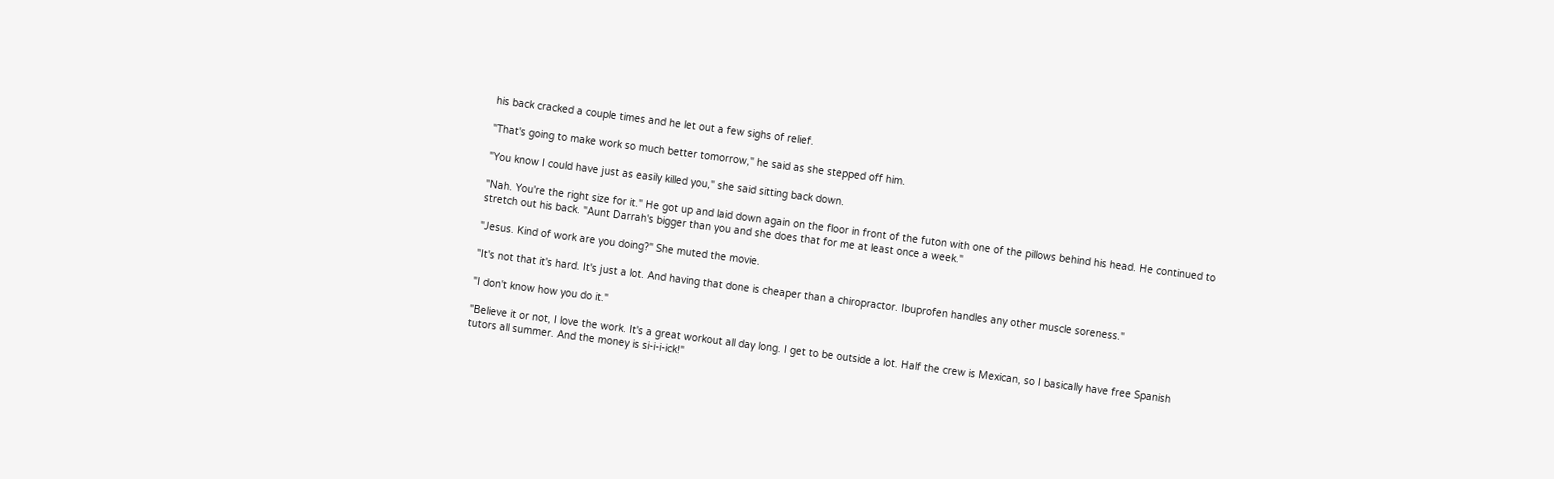his back cracked a couple times and he let out a few sighs of relief.

"That's going to make work so much better tomorrow," he said as she stepped off him.

"You know I could have just as easily killed you," she said sitting back down.

"Nah. You're the right size for it." He got up and laid down again on the floor in front of the futon with one of the pillows behind his head. He continued to stretch out his back. "Aunt Darrah's bigger than you and she does that for me at least once a week."

"Jesus. Kind of work are you doing?" She muted the movie.

"It's not that it's hard. It's just a lot. And having that done is cheaper than a chiropractor. Ibuprofen handles any other muscle soreness."

"I don't know how you do it."

"Believe it or not, I love the work. It's a great workout all day long. I get to be outside a lot. Half the crew is Mexican, so I basically have free Spanish tutors all summer. And the money is si-i-i-ick!"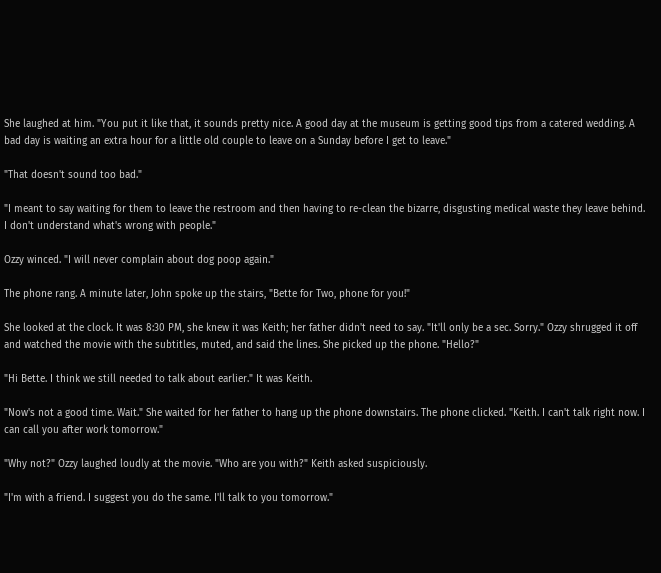She laughed at him. "You put it like that, it sounds pretty nice. A good day at the museum is getting good tips from a catered wedding. A bad day is waiting an extra hour for a little old couple to leave on a Sunday before I get to leave."

"That doesn't sound too bad."

"I meant to say waiting for them to leave the restroom and then having to re-clean the bizarre, disgusting medical waste they leave behind. I don't understand what's wrong with people."

Ozzy winced. "I will never complain about dog poop again."

The phone rang. A minute later, John spoke up the stairs, "Bette for Two, phone for you!"

She looked at the clock. It was 8:30 PM, she knew it was Keith; her father didn't need to say. "It'll only be a sec. Sorry." Ozzy shrugged it off and watched the movie with the subtitles, muted, and said the lines. She picked up the phone. "Hello?"

"Hi Bette. I think we still needed to talk about earlier." It was Keith.

"Now's not a good time. Wait." She waited for her father to hang up the phone downstairs. The phone clicked. "Keith. I can't talk right now. I can call you after work tomorrow."

"Why not?" Ozzy laughed loudly at the movie. "Who are you with?" Keith asked suspiciously.

"I'm with a friend. I suggest you do the same. I'll talk to you tomorrow."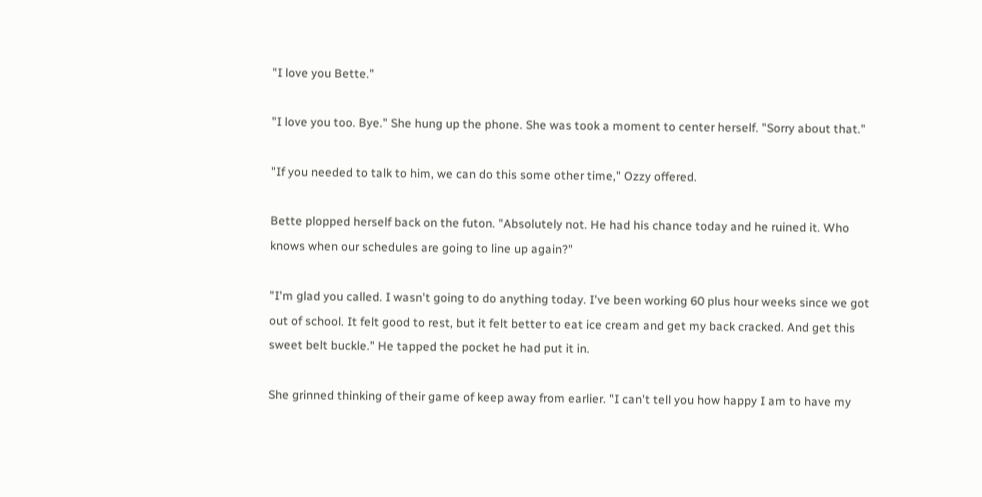"I love you Bette."

"I love you too. Bye." She hung up the phone. She was took a moment to center herself. "Sorry about that."

"If you needed to talk to him, we can do this some other time," Ozzy offered.

Bette plopped herself back on the futon. "Absolutely not. He had his chance today and he ruined it. Who knows when our schedules are going to line up again?"

"I'm glad you called. I wasn't going to do anything today. I've been working 60 plus hour weeks since we got out of school. It felt good to rest, but it felt better to eat ice cream and get my back cracked. And get this sweet belt buckle." He tapped the pocket he had put it in.

She grinned thinking of their game of keep away from earlier. "I can't tell you how happy I am to have my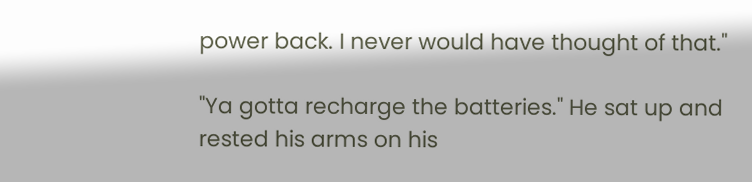power back. I never would have thought of that."

"Ya gotta recharge the batteries." He sat up and rested his arms on his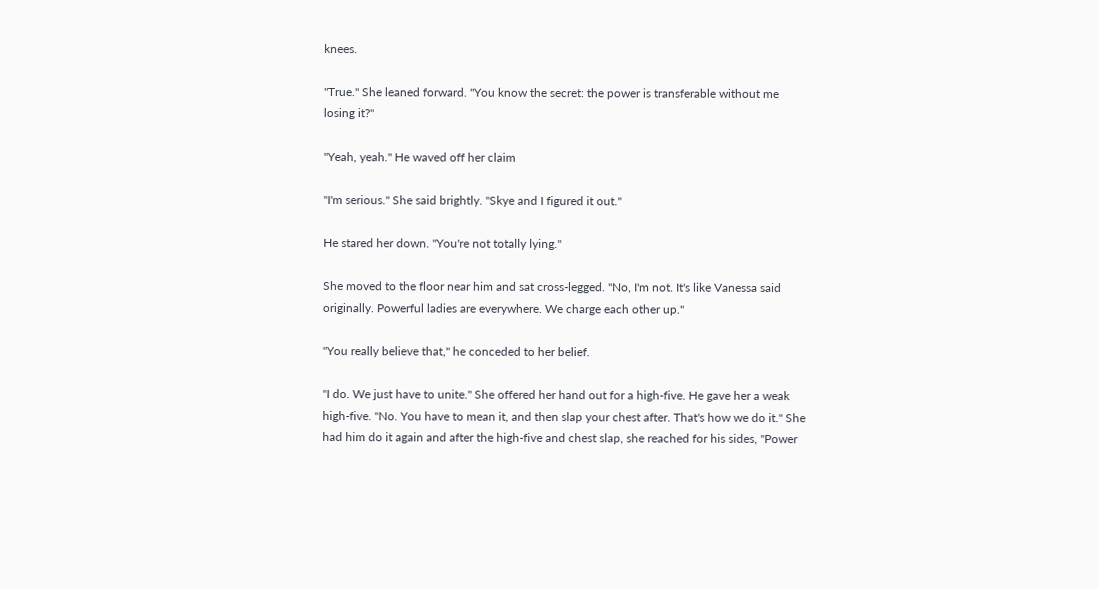knees.

"True." She leaned forward. "You know the secret: the power is transferable without me losing it?"

"Yeah, yeah." He waved off her claim

"I'm serious." She said brightly. "Skye and I figured it out."

He stared her down. "You're not totally lying."

She moved to the floor near him and sat cross-legged. "No, I'm not. It's like Vanessa said originally. Powerful ladies are everywhere. We charge each other up."

"You really believe that," he conceded to her belief.

"I do. We just have to unite." She offered her hand out for a high-five. He gave her a weak high-five. "No. You have to mean it, and then slap your chest after. That's how we do it." She had him do it again and after the high-five and chest slap, she reached for his sides, "Power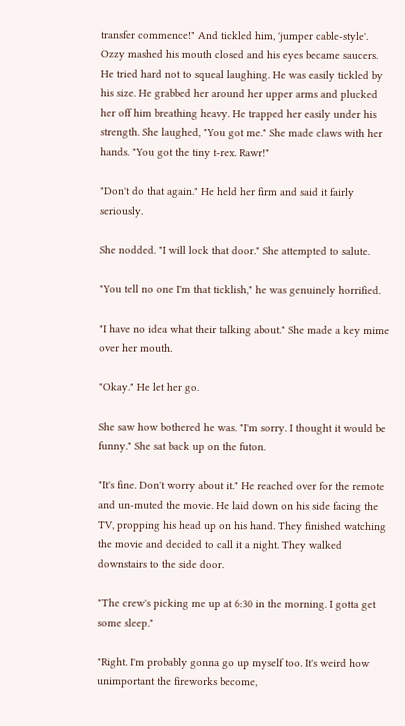transfer commence!" And tickled him, 'jumper cable-style'. Ozzy mashed his mouth closed and his eyes became saucers. He tried hard not to squeal laughing. He was easily tickled by his size. He grabbed her around her upper arms and plucked her off him breathing heavy. He trapped her easily under his strength. She laughed, "You got me." She made claws with her hands. "You got the tiny t-rex. Rawr!"

"Don't do that again." He held her firm and said it fairly seriously.

She nodded. "I will lock that door." She attempted to salute.

"You tell no one I'm that ticklish," he was genuinely horrified.

"I have no idea what their talking about." She made a key mime over her mouth.

"Okay." He let her go.

She saw how bothered he was. "I'm sorry. I thought it would be funny." She sat back up on the futon.

"It's fine. Don't worry about it." He reached over for the remote and un-muted the movie. He laid down on his side facing the TV, propping his head up on his hand. They finished watching the movie and decided to call it a night. They walked downstairs to the side door.

"The crew's picking me up at 6:30 in the morning. I gotta get some sleep."

"Right. I'm probably gonna go up myself too. It's weird how unimportant the fireworks become,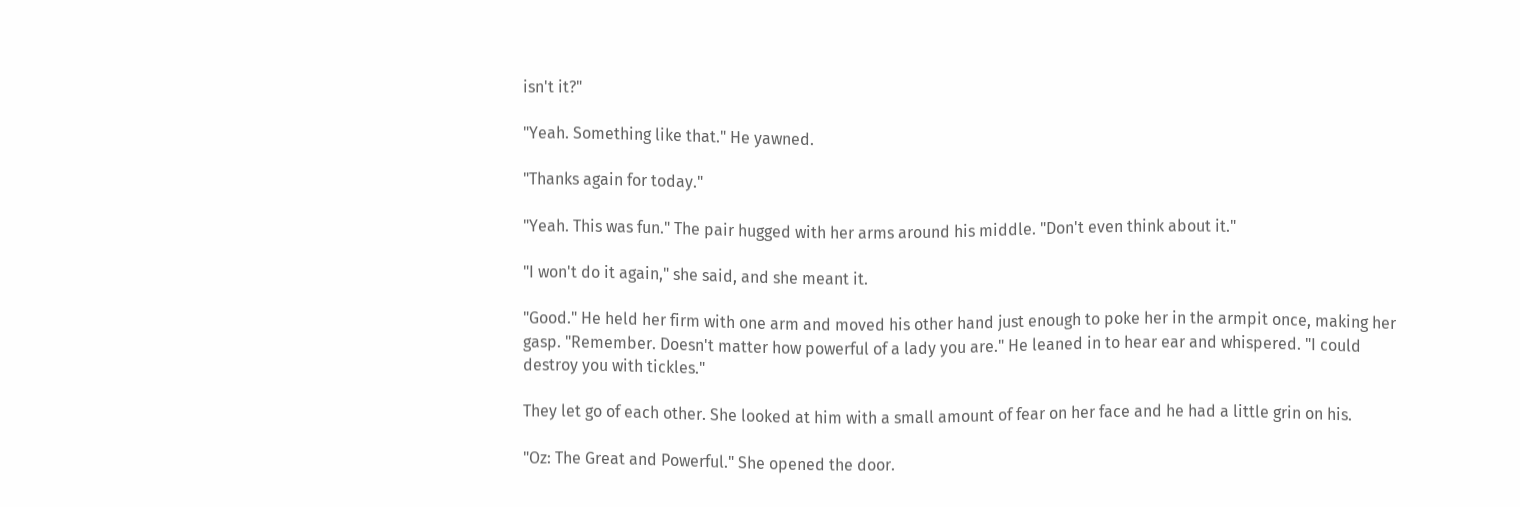isn't it?"

"Yeah. Something like that." He yawned.

"Thanks again for today."

"Yeah. This was fun." The pair hugged with her arms around his middle. "Don't even think about it."

"I won't do it again," she said, and she meant it.

"Good." He held her firm with one arm and moved his other hand just enough to poke her in the armpit once, making her gasp. "Remember. Doesn't matter how powerful of a lady you are." He leaned in to hear ear and whispered. "I could destroy you with tickles."

They let go of each other. She looked at him with a small amount of fear on her face and he had a little grin on his.

"Oz: The Great and Powerful." She opened the door.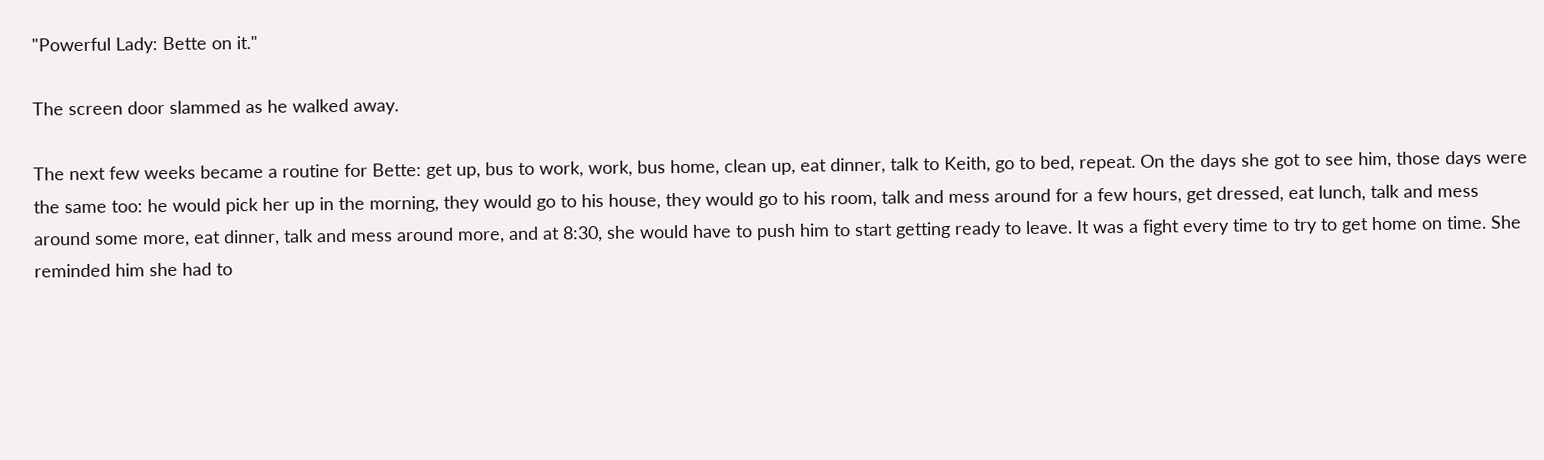"Powerful Lady: Bette on it."

The screen door slammed as he walked away.

The next few weeks became a routine for Bette: get up, bus to work, work, bus home, clean up, eat dinner, talk to Keith, go to bed, repeat. On the days she got to see him, those days were the same too: he would pick her up in the morning, they would go to his house, they would go to his room, talk and mess around for a few hours, get dressed, eat lunch, talk and mess around some more, eat dinner, talk and mess around more, and at 8:30, she would have to push him to start getting ready to leave. It was a fight every time to try to get home on time. She reminded him she had to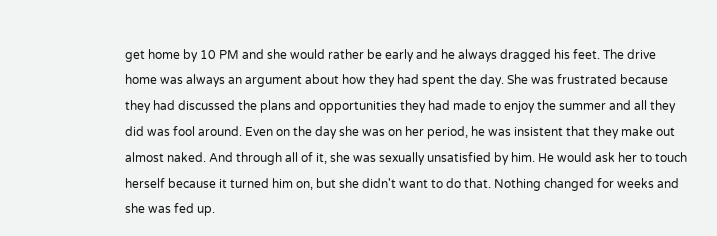get home by 10 PM and she would rather be early and he always dragged his feet. The drive home was always an argument about how they had spent the day. She was frustrated because they had discussed the plans and opportunities they had made to enjoy the summer and all they did was fool around. Even on the day she was on her period, he was insistent that they make out almost naked. And through all of it, she was sexually unsatisfied by him. He would ask her to touch herself because it turned him on, but she didn't want to do that. Nothing changed for weeks and she was fed up.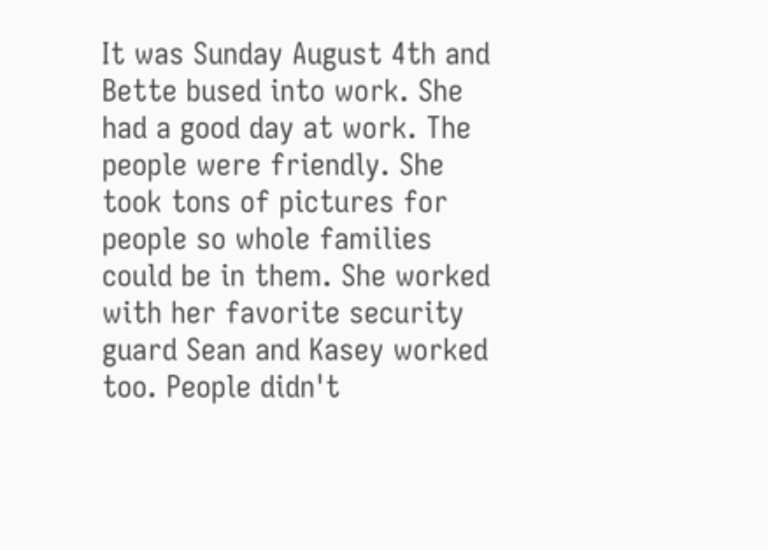It was Sunday August 4th and Bette bused into work. She had a good day at work. The people were friendly. She took tons of pictures for people so whole families could be in them. She worked with her favorite security guard Sean and Kasey worked too. People didn't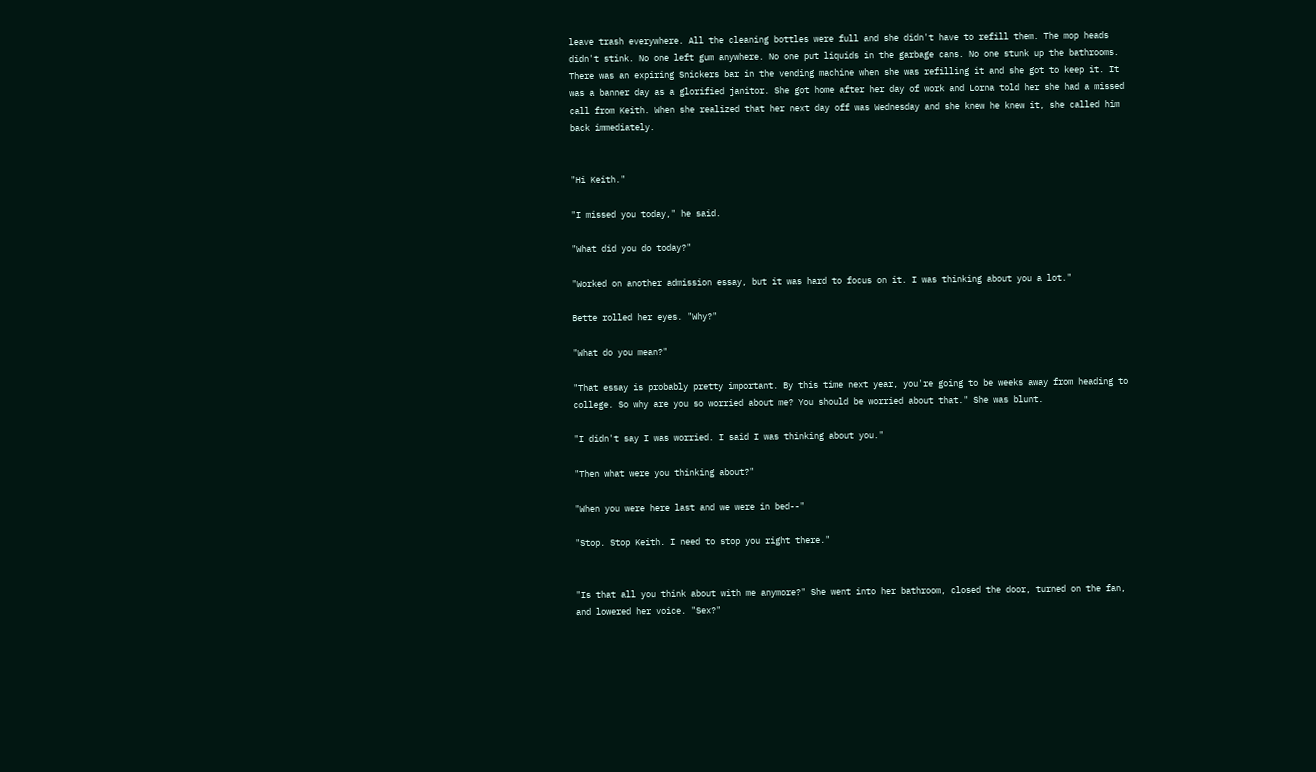leave trash everywhere. All the cleaning bottles were full and she didn't have to refill them. The mop heads didn't stink. No one left gum anywhere. No one put liquids in the garbage cans. No one stunk up the bathrooms. There was an expiring Snickers bar in the vending machine when she was refilling it and she got to keep it. It was a banner day as a glorified janitor. She got home after her day of work and Lorna told her she had a missed call from Keith. When she realized that her next day off was Wednesday and she knew he knew it, she called him back immediately.


"Hi Keith."

"I missed you today," he said.

"What did you do today?"

"Worked on another admission essay, but it was hard to focus on it. I was thinking about you a lot."

Bette rolled her eyes. "Why?"

"What do you mean?"

"That essay is probably pretty important. By this time next year, you're going to be weeks away from heading to college. So why are you so worried about me? You should be worried about that." She was blunt.

"I didn't say I was worried. I said I was thinking about you."

"Then what were you thinking about?"

"When you were here last and we were in bed--"

"Stop. Stop Keith. I need to stop you right there."


"Is that all you think about with me anymore?" She went into her bathroom, closed the door, turned on the fan, and lowered her voice. "Sex?"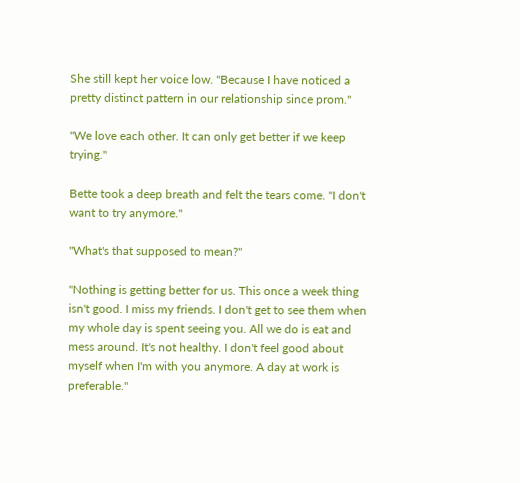She still kept her voice low. "Because I have noticed a pretty distinct pattern in our relationship since prom."

"We love each other. It can only get better if we keep trying."

Bette took a deep breath and felt the tears come. "I don't want to try anymore."

"What's that supposed to mean?"

"Nothing is getting better for us. This once a week thing isn't good. I miss my friends. I don't get to see them when my whole day is spent seeing you. All we do is eat and mess around. It's not healthy. I don't feel good about myself when I'm with you anymore. A day at work is preferable."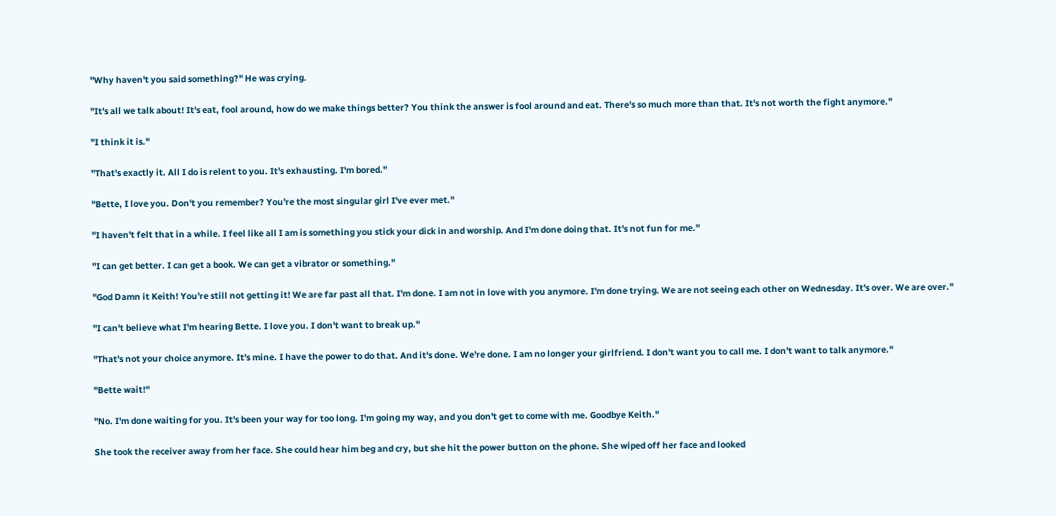"Why haven't you said something?" He was crying.

"It's all we talk about! It's eat, fool around, how do we make things better? You think the answer is fool around and eat. There's so much more than that. It's not worth the fight anymore."

"I think it is."

"That's exactly it. All I do is relent to you. It's exhausting. I'm bored."

"Bette, I love you. Don't you remember? You're the most singular girl I've ever met."

"I haven't felt that in a while. I feel like all I am is something you stick your dick in and worship. And I'm done doing that. It's not fun for me."

"I can get better. I can get a book. We can get a vibrator or something."

"God Damn it Keith! You're still not getting it! We are far past all that. I'm done. I am not in love with you anymore. I'm done trying. We are not seeing each other on Wednesday. It's over. We are over."

"I can't believe what I'm hearing Bette. I love you. I don't want to break up."

"That's not your choice anymore. It's mine. I have the power to do that. And it's done. We're done. I am no longer your girlfriend. I don't want you to call me. I don't want to talk anymore."

"Bette wait!"

"No. I'm done waiting for you. It's been your way for too long. I'm going my way, and you don't get to come with me. Goodbye Keith."

She took the receiver away from her face. She could hear him beg and cry, but she hit the power button on the phone. She wiped off her face and looked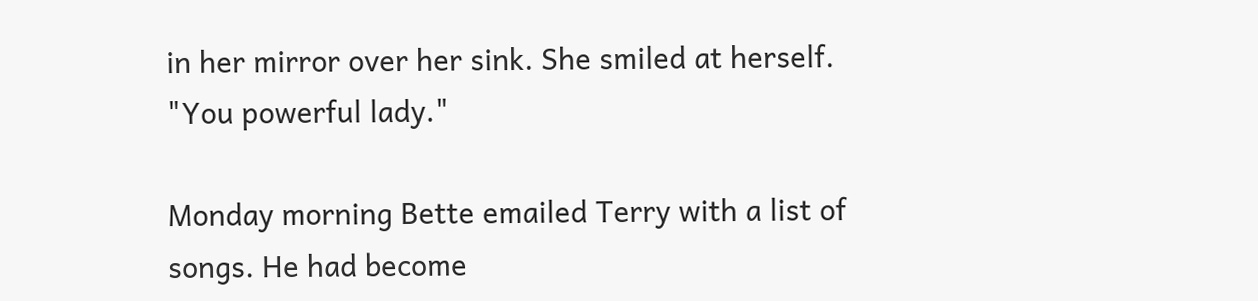in her mirror over her sink. She smiled at herself. "You powerful lady."

Monday morning Bette emailed Terry with a list of songs. He had become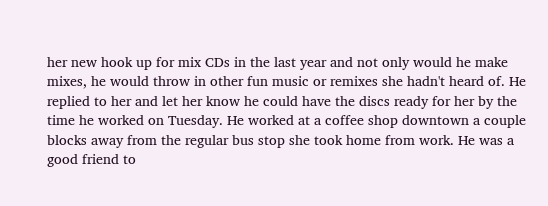her new hook up for mix CDs in the last year and not only would he make mixes, he would throw in other fun music or remixes she hadn't heard of. He replied to her and let her know he could have the discs ready for her by the time he worked on Tuesday. He worked at a coffee shop downtown a couple blocks away from the regular bus stop she took home from work. He was a good friend to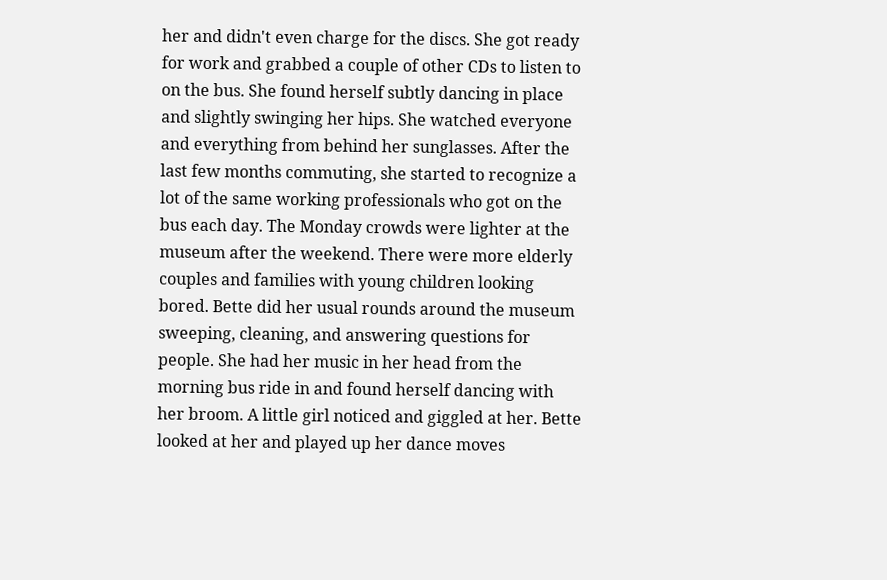her and didn't even charge for the discs. She got ready for work and grabbed a couple of other CDs to listen to on the bus. She found herself subtly dancing in place and slightly swinging her hips. She watched everyone and everything from behind her sunglasses. After the last few months commuting, she started to recognize a lot of the same working professionals who got on the bus each day. The Monday crowds were lighter at the museum after the weekend. There were more elderly couples and families with young children looking bored. Bette did her usual rounds around the museum sweeping, cleaning, and answering questions for people. She had her music in her head from the morning bus ride in and found herself dancing with her broom. A little girl noticed and giggled at her. Bette looked at her and played up her dance moves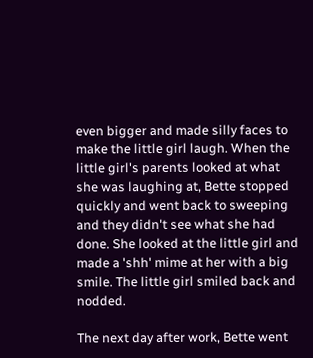even bigger and made silly faces to make the little girl laugh. When the little girl's parents looked at what she was laughing at, Bette stopped quickly and went back to sweeping and they didn't see what she had done. She looked at the little girl and made a 'shh' mime at her with a big smile. The little girl smiled back and nodded.

The next day after work, Bette went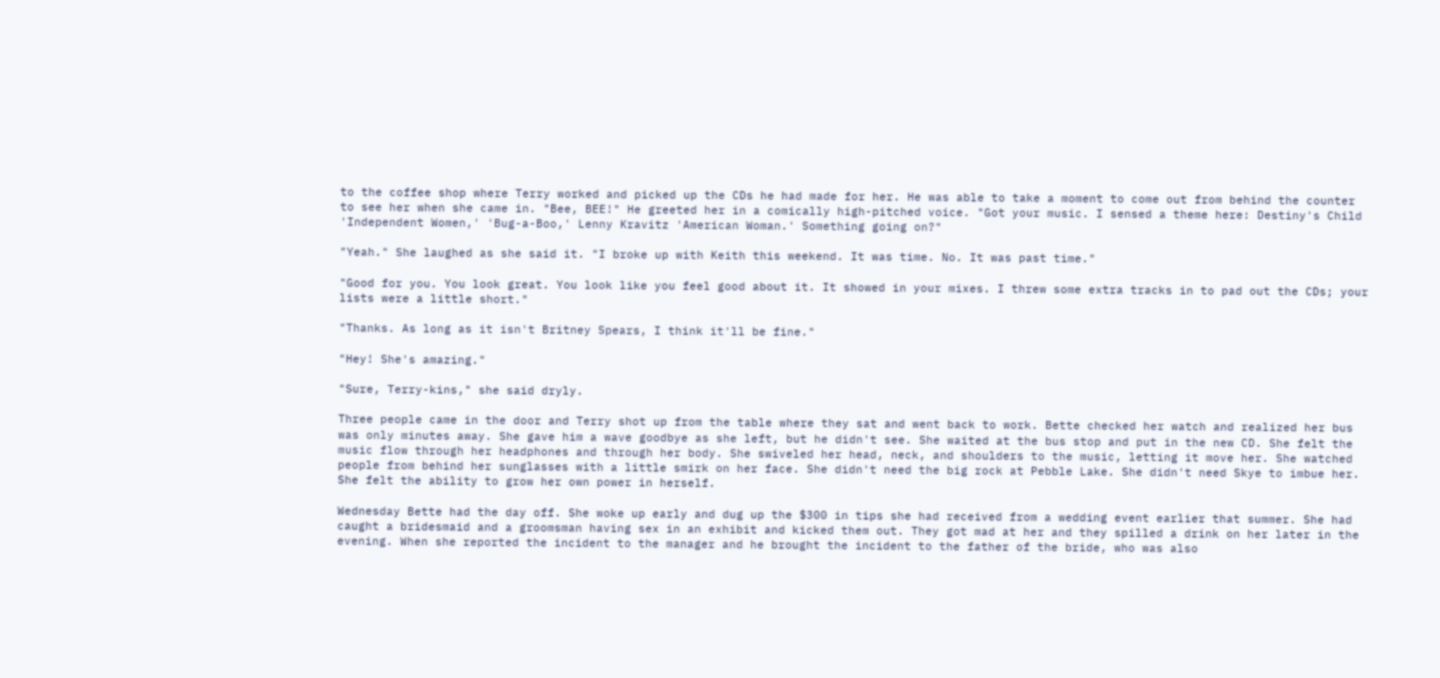to the coffee shop where Terry worked and picked up the CDs he had made for her. He was able to take a moment to come out from behind the counter to see her when she came in. "Bee, BEE!" He greeted her in a comically high-pitched voice. "Got your music. I sensed a theme here: Destiny's Child 'Independent Women,' 'Bug-a-Boo,' Lenny Kravitz 'American Woman.' Something going on?"

"Yeah." She laughed as she said it. "I broke up with Keith this weekend. It was time. No. It was past time."

"Good for you. You look great. You look like you feel good about it. It showed in your mixes. I threw some extra tracks in to pad out the CDs; your lists were a little short."

"Thanks. As long as it isn't Britney Spears, I think it'll be fine."

"Hey! She's amazing."

"Sure, Terry-kins," she said dryly.

Three people came in the door and Terry shot up from the table where they sat and went back to work. Bette checked her watch and realized her bus was only minutes away. She gave him a wave goodbye as she left, but he didn't see. She waited at the bus stop and put in the new CD. She felt the music flow through her headphones and through her body. She swiveled her head, neck, and shoulders to the music, letting it move her. She watched people from behind her sunglasses with a little smirk on her face. She didn't need the big rock at Pebble Lake. She didn't need Skye to imbue her. She felt the ability to grow her own power in herself.

Wednesday Bette had the day off. She woke up early and dug up the $300 in tips she had received from a wedding event earlier that summer. She had caught a bridesmaid and a groomsman having sex in an exhibit and kicked them out. They got mad at her and they spilled a drink on her later in the evening. When she reported the incident to the manager and he brought the incident to the father of the bride, who was also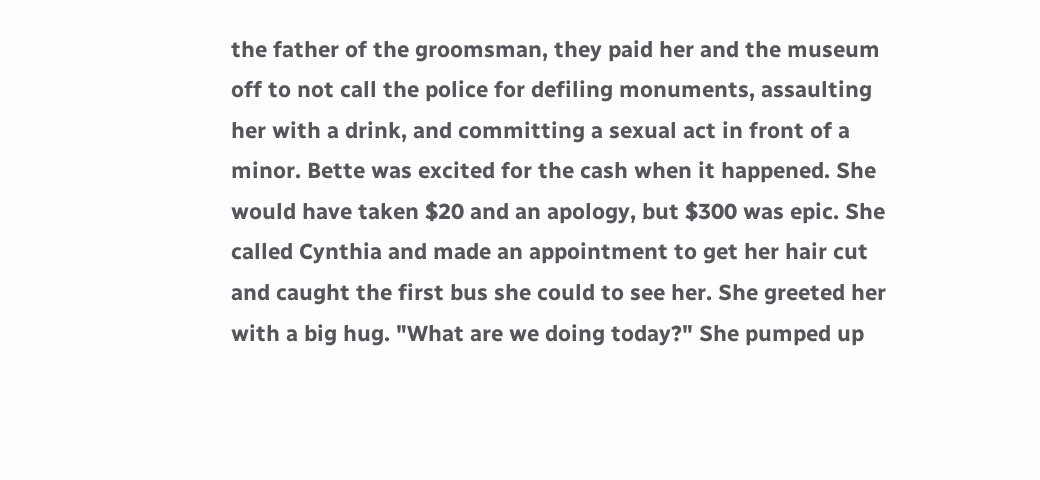the father of the groomsman, they paid her and the museum off to not call the police for defiling monuments, assaulting her with a drink, and committing a sexual act in front of a minor. Bette was excited for the cash when it happened. She would have taken $20 and an apology, but $300 was epic. She called Cynthia and made an appointment to get her hair cut and caught the first bus she could to see her. She greeted her with a big hug. "What are we doing today?" She pumped up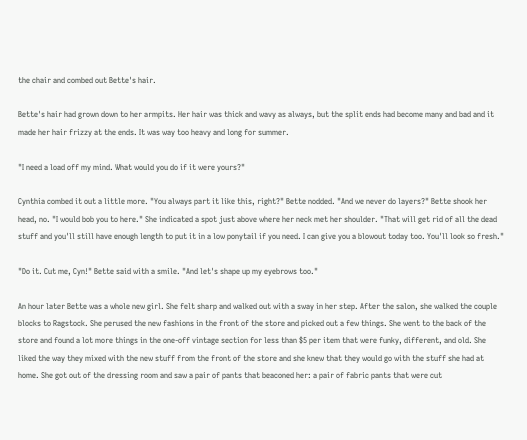the chair and combed out Bette's hair.

Bette's hair had grown down to her armpits. Her hair was thick and wavy as always, but the split ends had become many and bad and it made her hair frizzy at the ends. It was way too heavy and long for summer.

"I need a load off my mind. What would you do if it were yours?"

Cynthia combed it out a little more. "You always part it like this, right?" Bette nodded. "And we never do layers?" Bette shook her head, no. "I would bob you to here." She indicated a spot just above where her neck met her shoulder. "That will get rid of all the dead stuff and you'll still have enough length to put it in a low ponytail if you need. I can give you a blowout today too. You'll look so fresh."

"Do it. Cut me, Cyn!" Bette said with a smile. "And let's shape up my eyebrows too."

An hour later Bette was a whole new girl. She felt sharp and walked out with a sway in her step. After the salon, she walked the couple blocks to Ragstock. She perused the new fashions in the front of the store and picked out a few things. She went to the back of the store and found a lot more things in the one-off vintage section for less than $5 per item that were funky, different, and old. She liked the way they mixed with the new stuff from the front of the store and she knew that they would go with the stuff she had at home. She got out of the dressing room and saw a pair of pants that beaconed her: a pair of fabric pants that were cut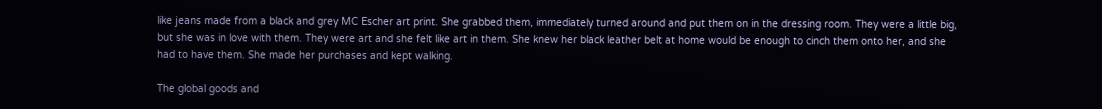like jeans made from a black and grey MC Escher art print. She grabbed them, immediately turned around and put them on in the dressing room. They were a little big, but she was in love with them. They were art and she felt like art in them. She knew her black leather belt at home would be enough to cinch them onto her, and she had to have them. She made her purchases and kept walking.

The global goods and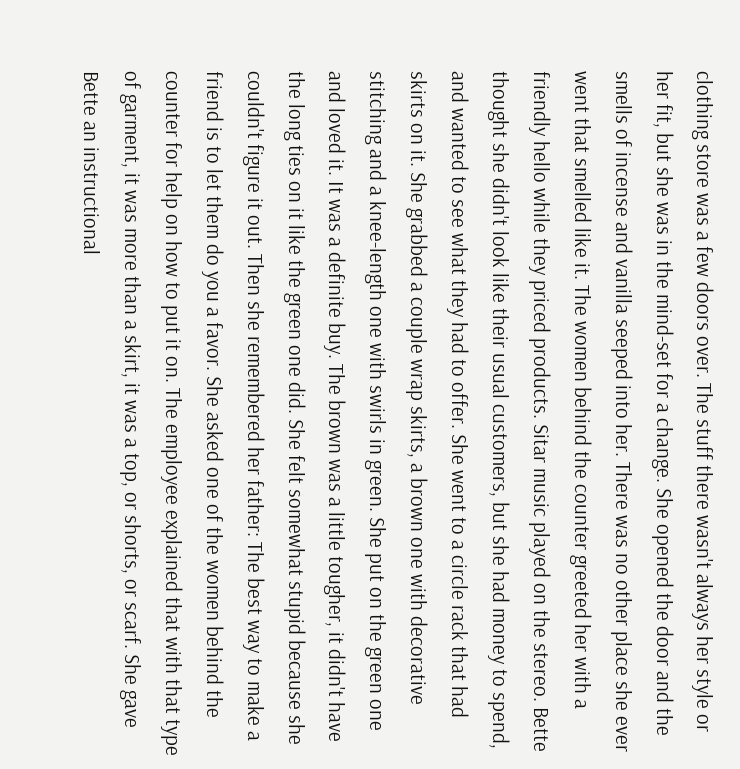clothing store was a few doors over. The stuff there wasn't always her style or her fit, but she was in the mind-set for a change. She opened the door and the smells of incense and vanilla seeped into her. There was no other place she ever went that smelled like it. The women behind the counter greeted her with a friendly hello while they priced products. Sitar music played on the stereo. Bette thought she didn't look like their usual customers, but she had money to spend, and wanted to see what they had to offer. She went to a circle rack that had skirts on it. She grabbed a couple wrap skirts, a brown one with decorative stitching and a knee-length one with swirls in green. She put on the green one and loved it. It was a definite buy. The brown was a little tougher, it didn't have the long ties on it like the green one did. She felt somewhat stupid because she couldn't figure it out. Then she remembered her father: The best way to make a friend is to let them do you a favor. She asked one of the women behind the counter for help on how to put it on. The employee explained that with that type of garment, it was more than a skirt, it was a top, or shorts, or scarf. She gave Bette an instructional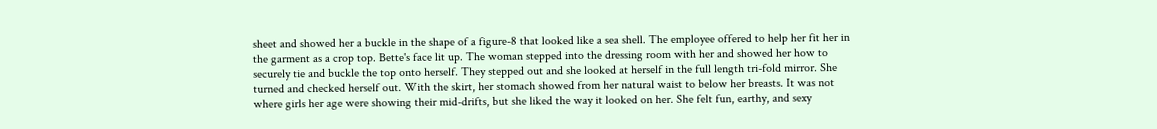sheet and showed her a buckle in the shape of a figure-8 that looked like a sea shell. The employee offered to help her fit her in the garment as a crop top. Bette's face lit up. The woman stepped into the dressing room with her and showed her how to securely tie and buckle the top onto herself. They stepped out and she looked at herself in the full length tri-fold mirror. She turned and checked herself out. With the skirt, her stomach showed from her natural waist to below her breasts. It was not where girls her age were showing their mid-drifts, but she liked the way it looked on her. She felt fun, earthy, and sexy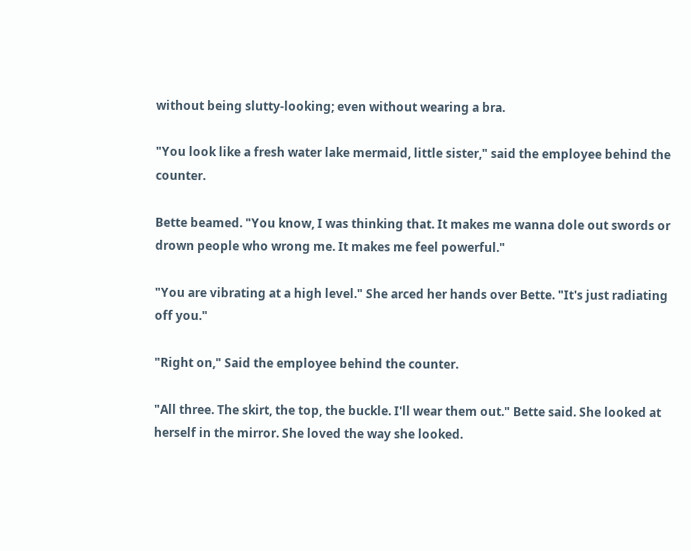without being slutty-looking; even without wearing a bra.

"You look like a fresh water lake mermaid, little sister," said the employee behind the counter.

Bette beamed. "You know, I was thinking that. It makes me wanna dole out swords or drown people who wrong me. It makes me feel powerful."

"You are vibrating at a high level." She arced her hands over Bette. "It's just radiating off you."

"Right on," Said the employee behind the counter.

"All three. The skirt, the top, the buckle. I'll wear them out." Bette said. She looked at herself in the mirror. She loved the way she looked.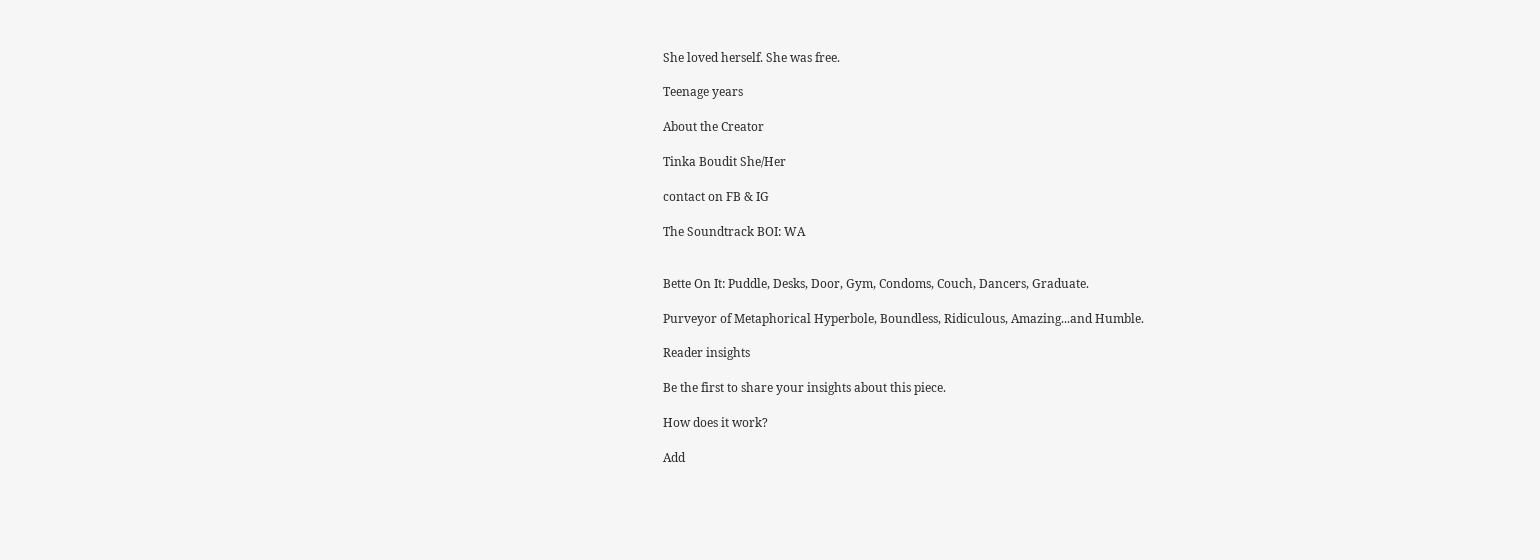She loved herself. She was free.

Teenage years

About the Creator

Tinka Boudit She/Her

contact on FB & IG

The Soundtrack BOI: WA


Bette On It: Puddle, Desks, Door, Gym, Condoms, Couch, Dancers, Graduate.

Purveyor of Metaphorical Hyperbole, Boundless, Ridiculous, Amazing...and Humble.

Reader insights

Be the first to share your insights about this piece.

How does it work?

Add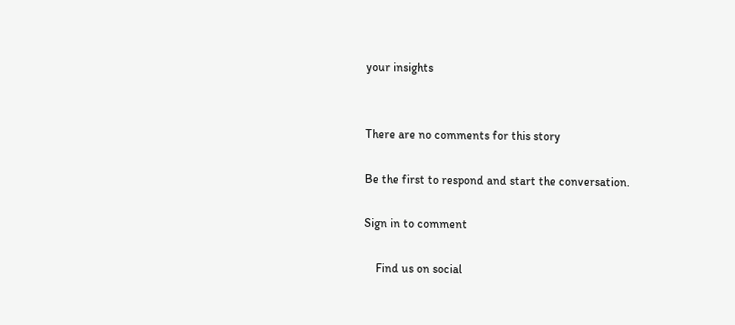your insights


There are no comments for this story

Be the first to respond and start the conversation.

Sign in to comment

    Find us on social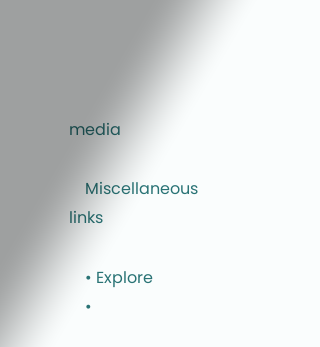media

    Miscellaneous links

    • Explore
    •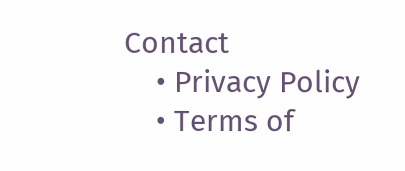Contact
    • Privacy Policy
    • Terms of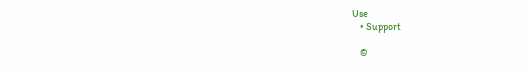Use
    • Support

    ©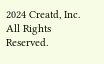2024 Creatd, Inc. All Rights Reserved.